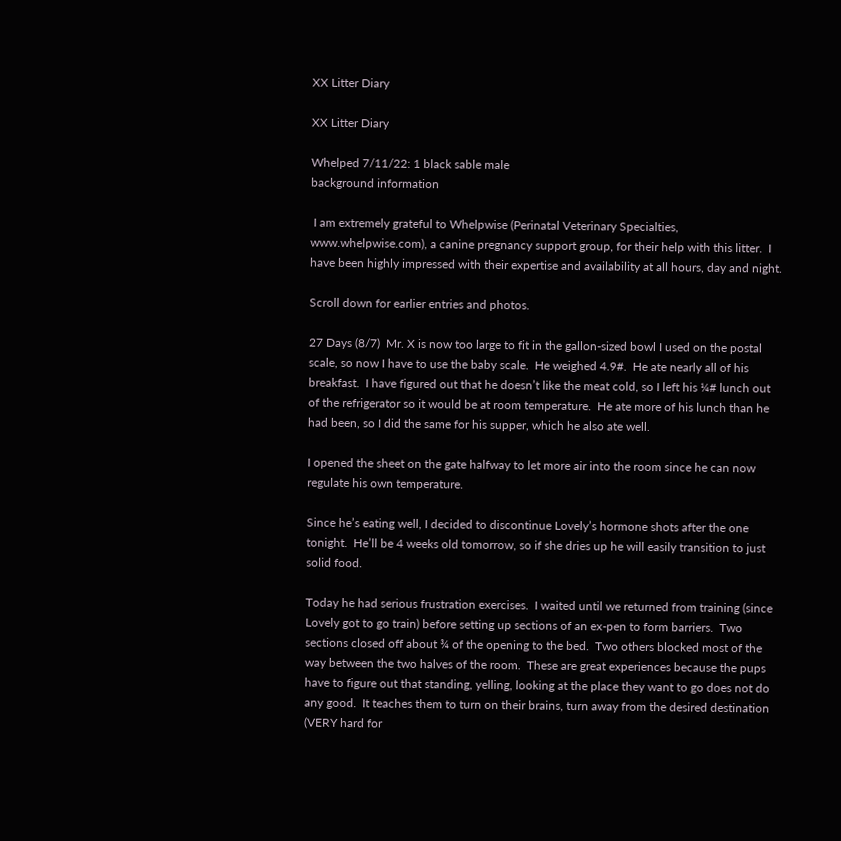XX Litter Diary

XX Litter Diary

Whelped 7/11/22: 1 black sable male
background information

 I am extremely grateful to Whelpwise (Perinatal Veterinary Specialties, www.whelpwise.com), a canine pregnancy support group, for their help with this litter.  I have been highly impressed with their expertise and availability at all hours, day and night.

Scroll down for earlier entries and photos.

27 Days (8/7)  Mr. X is now too large to fit in the gallon-sized bowl I used on the postal scale, so now I have to use the baby scale.  He weighed 4.9#.  He ate nearly all of his breakfast.  I have figured out that he doesn’t like the meat cold, so I left his ¼# lunch out of the refrigerator so it would be at room temperature.  He ate more of his lunch than he had been, so I did the same for his supper, which he also ate well.

I opened the sheet on the gate halfway to let more air into the room since he can now regulate his own temperature.

Since he’s eating well, I decided to discontinue Lovely’s hormone shots after the one tonight.  He’ll be 4 weeks old tomorrow, so if she dries up he will easily transition to just solid food.

Today he had serious frustration exercises.  I waited until we returned from training (since Lovely got to go train) before setting up sections of an ex-pen to form barriers.  Two sections closed off about ¾ of the opening to the bed.  Two others blocked most of the way between the two halves of the room.  These are great experiences because the pups have to figure out that standing, yelling, looking at the place they want to go does not do any good.  It teaches them to turn on their brains, turn away from the desired destination (VERY hard for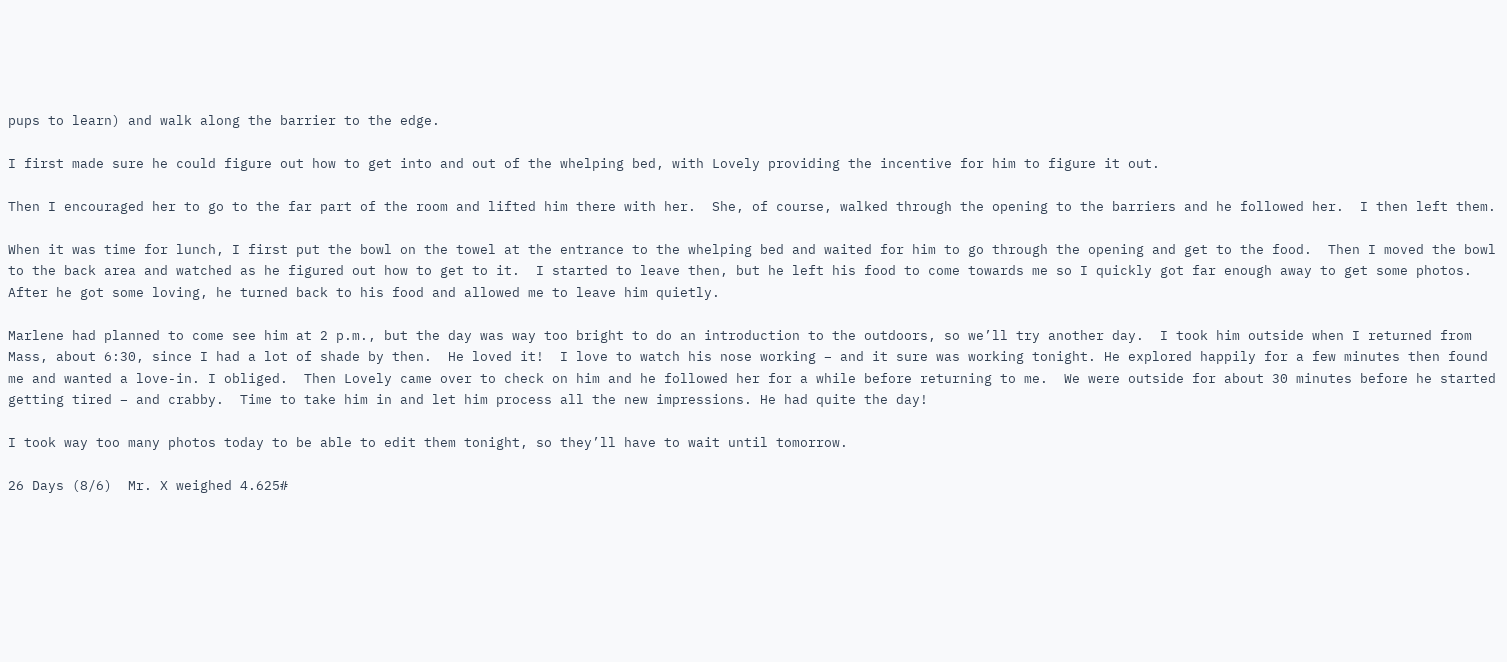pups to learn) and walk along the barrier to the edge.

I first made sure he could figure out how to get into and out of the whelping bed, with Lovely providing the incentive for him to figure it out.

Then I encouraged her to go to the far part of the room and lifted him there with her.  She, of course, walked through the opening to the barriers and he followed her.  I then left them.

When it was time for lunch, I first put the bowl on the towel at the entrance to the whelping bed and waited for him to go through the opening and get to the food.  Then I moved the bowl to the back area and watched as he figured out how to get to it.  I started to leave then, but he left his food to come towards me so I quickly got far enough away to get some photos.  After he got some loving, he turned back to his food and allowed me to leave him quietly.

Marlene had planned to come see him at 2 p.m., but the day was way too bright to do an introduction to the outdoors, so we’ll try another day.  I took him outside when I returned from Mass, about 6:30, since I had a lot of shade by then.  He loved it!  I love to watch his nose working – and it sure was working tonight. He explored happily for a few minutes then found me and wanted a love-in. I obliged.  Then Lovely came over to check on him and he followed her for a while before returning to me.  We were outside for about 30 minutes before he started getting tired – and crabby.  Time to take him in and let him process all the new impressions. He had quite the day!

I took way too many photos today to be able to edit them tonight, so they’ll have to wait until tomorrow.

26 Days (8/6)  Mr. X weighed 4.625#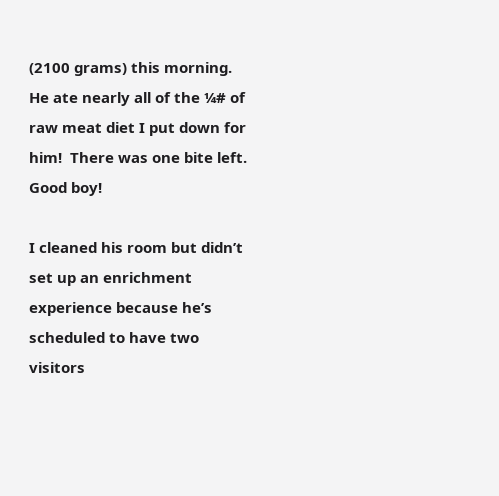(2100 grams) this morning.  He ate nearly all of the ¼# of raw meat diet I put down for him!  There was one bite left.  Good boy!

I cleaned his room but didn’t set up an enrichment experience because he’s scheduled to have two visitors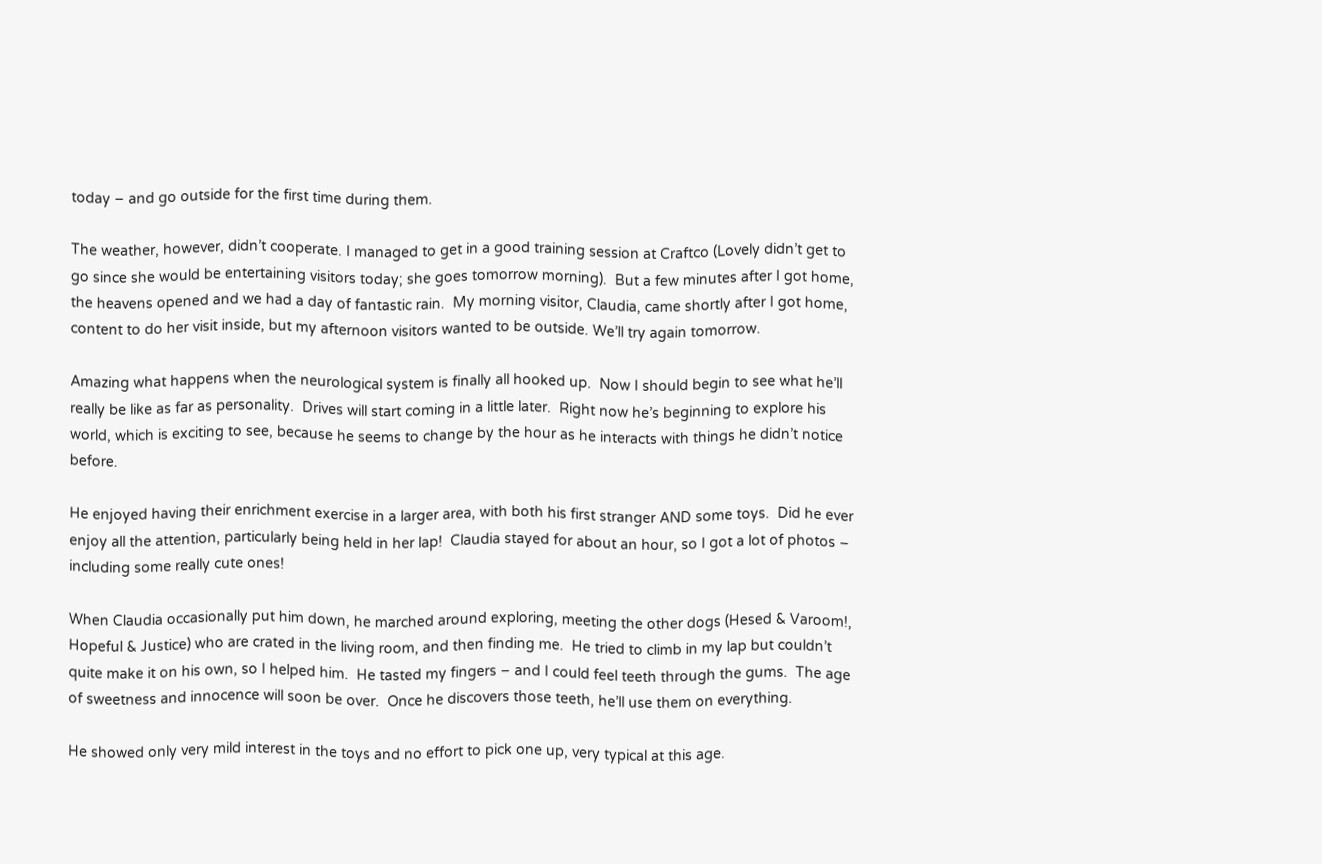today – and go outside for the first time during them.

The weather, however, didn’t cooperate. I managed to get in a good training session at Craftco (Lovely didn’t get to go since she would be entertaining visitors today; she goes tomorrow morning).  But a few minutes after I got home, the heavens opened and we had a day of fantastic rain.  My morning visitor, Claudia, came shortly after I got home, content to do her visit inside, but my afternoon visitors wanted to be outside. We’ll try again tomorrow.

Amazing what happens when the neurological system is finally all hooked up.  Now I should begin to see what he’ll really be like as far as personality.  Drives will start coming in a little later.  Right now he’s beginning to explore his world, which is exciting to see, because he seems to change by the hour as he interacts with things he didn’t notice before.

He enjoyed having their enrichment exercise in a larger area, with both his first stranger AND some toys.  Did he ever enjoy all the attention, particularly being held in her lap!  Claudia stayed for about an hour, so I got a lot of photos – including some really cute ones!

When Claudia occasionally put him down, he marched around exploring, meeting the other dogs (Hesed & Varoom!, Hopeful & Justice) who are crated in the living room, and then finding me.  He tried to climb in my lap but couldn’t quite make it on his own, so I helped him.  He tasted my fingers – and I could feel teeth through the gums.  The age of sweetness and innocence will soon be over.  Once he discovers those teeth, he’ll use them on everything.

He showed only very mild interest in the toys and no effort to pick one up, very typical at this age.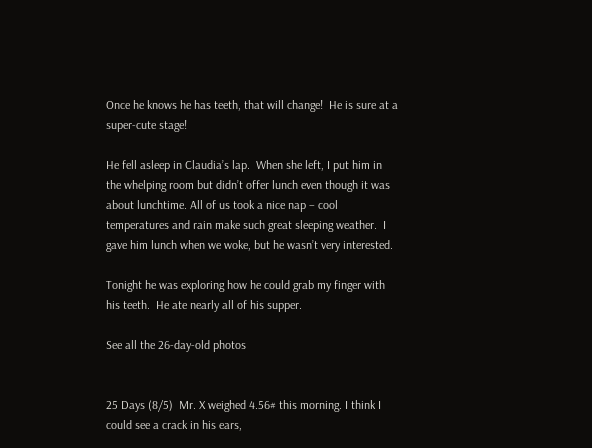Once he knows he has teeth, that will change!  He is sure at a super-cute stage!

He fell asleep in Claudia’s lap.  When she left, I put him in the whelping room but didn’t offer lunch even though it was about lunchtime. All of us took a nice nap – cool temperatures and rain make such great sleeping weather.  I gave him lunch when we woke, but he wasn’t very interested.

Tonight he was exploring how he could grab my finger with his teeth.  He ate nearly all of his supper.

See all the 26-day-old photos


25 Days (8/5)  Mr. X weighed 4.56# this morning. I think I could see a crack in his ears,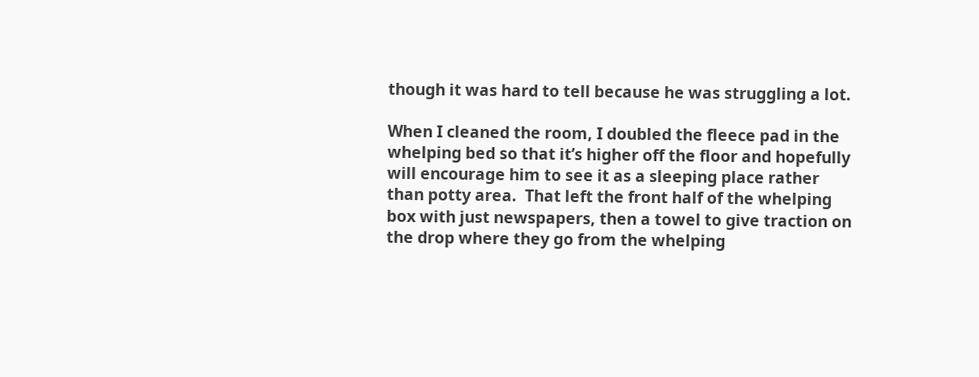though it was hard to tell because he was struggling a lot.

When I cleaned the room, I doubled the fleece pad in the whelping bed so that it’s higher off the floor and hopefully will encourage him to see it as a sleeping place rather than potty area.  That left the front half of the whelping box with just newspapers, then a towel to give traction on the drop where they go from the whelping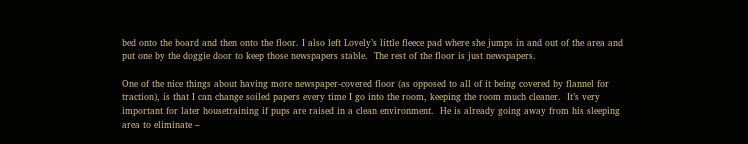bed onto the board and then onto the floor. I also left Lovely’s little fleece pad where she jumps in and out of the area and put one by the doggie door to keep those newspapers stable.  The rest of the floor is just newspapers.

One of the nice things about having more newspaper-covered floor (as opposed to all of it being covered by flannel for traction), is that I can change soiled papers every time I go into the room, keeping the room much cleaner.  It’s very important for later housetraining if pups are raised in a clean environment.  He is already going away from his sleeping area to eliminate –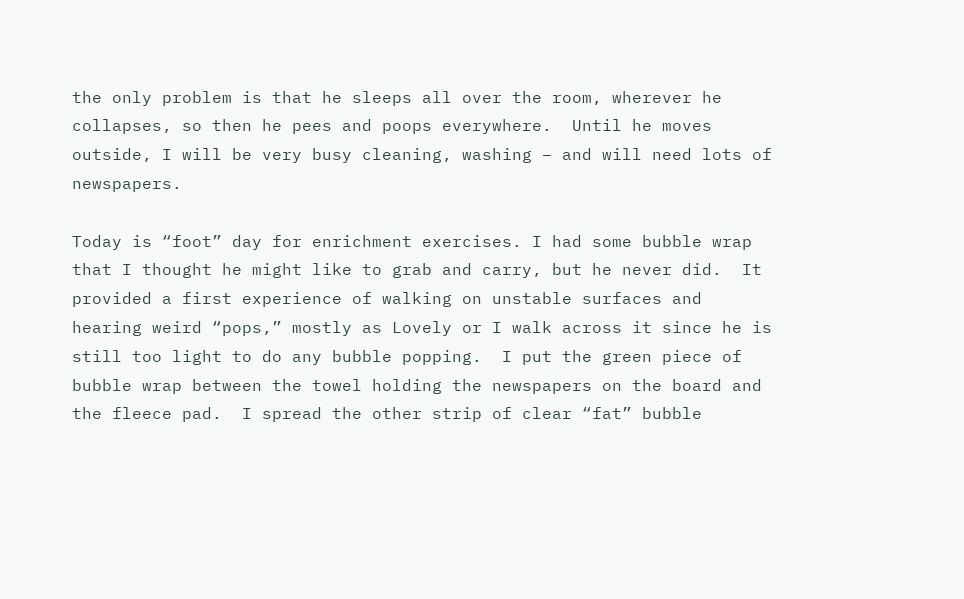the only problem is that he sleeps all over the room, wherever he collapses, so then he pees and poops everywhere.  Until he moves outside, I will be very busy cleaning, washing – and will need lots of newspapers.

Today is “foot” day for enrichment exercises. I had some bubble wrap that I thought he might like to grab and carry, but he never did.  It provided a first experience of walking on unstable surfaces and hearing weird “pops,” mostly as Lovely or I walk across it since he is still too light to do any bubble popping.  I put the green piece of bubble wrap between the towel holding the newspapers on the board and the fleece pad.  I spread the other strip of clear “fat” bubble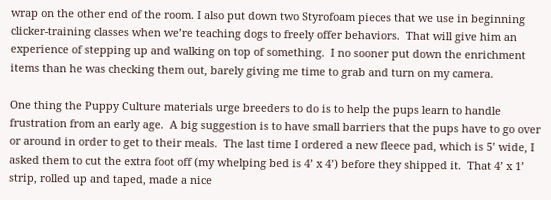wrap on the other end of the room. I also put down two Styrofoam pieces that we use in beginning clicker-training classes when we’re teaching dogs to freely offer behaviors.  That will give him an experience of stepping up and walking on top of something.  I no sooner put down the enrichment items than he was checking them out, barely giving me time to grab and turn on my camera.

One thing the Puppy Culture materials urge breeders to do is to help the pups learn to handle frustration from an early age.  A big suggestion is to have small barriers that the pups have to go over or around in order to get to their meals.  The last time I ordered a new fleece pad, which is 5’ wide, I asked them to cut the extra foot off (my whelping bed is 4’ x 4’) before they shipped it.  That 4’ x 1’ strip, rolled up and taped, made a nice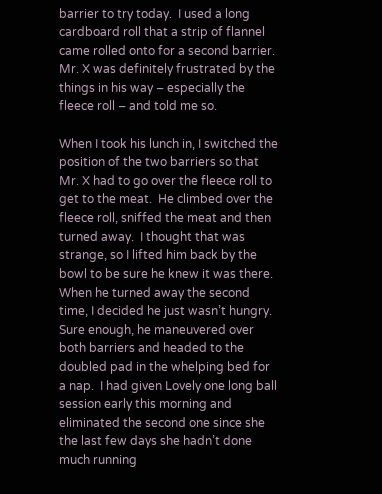barrier to try today.  I used a long cardboard roll that a strip of flannel came rolled onto for a second barrier.  Mr. X was definitely frustrated by the things in his way – especially the fleece roll – and told me so.

When I took his lunch in, I switched the position of the two barriers so that Mr. X had to go over the fleece roll to get to the meat.  He climbed over the fleece roll, sniffed the meat and then turned away.  I thought that was strange, so I lifted him back by the bowl to be sure he knew it was there.  When he turned away the second time, I decided he just wasn’t hungry.  Sure enough, he maneuvered over both barriers and headed to the doubled pad in the whelping bed for a nap.  I had given Lovely one long ball session early this morning and eliminated the second one since she the last few days she hadn’t done much running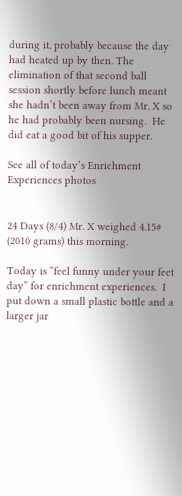during it, probably because the day had heated up by then. The elimination of that second ball session shortly before lunch meant she hadn’t been away from Mr. X so he had probably been nursing.  He did eat a good bit of his supper.

See all of today’s Enrichment Experiences photos


24 Days (8/4) Mr. X weighed 4.15# (2010 grams) this morning.

Today is “feel funny under your feet day” for enrichment experiences.  I put down a small plastic bottle and a larger jar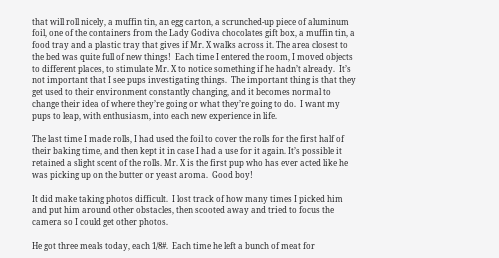that will roll nicely, a muffin tin, an egg carton, a scrunched-up piece of aluminum foil, one of the containers from the Lady Godiva chocolates gift box, a muffin tin, a food tray and a plastic tray that gives if Mr. X walks across it. The area closest to the bed was quite full of new things!  Each time I entered the room, I moved objects to different places, to stimulate Mr. X to notice something if he hadn’t already.  It’s not important that I see pups investigating things.  The important thing is that they get used to their environment constantly changing, and it becomes normal to change their idea of where they’re going or what they’re going to do.  I want my pups to leap, with enthusiasm, into each new experience in life.

The last time I made rolls, I had used the foil to cover the rolls for the first half of their baking time, and then kept it in case I had a use for it again. It’s possible it retained a slight scent of the rolls. Mr. X is the first pup who has ever acted like he was picking up on the butter or yeast aroma.  Good boy!

It did make taking photos difficult.  I lost track of how many times I picked him and put him around other obstacles, then scooted away and tried to focus the camera so I could get other photos.

He got three meals today, each 1/8#.  Each time he left a bunch of meat for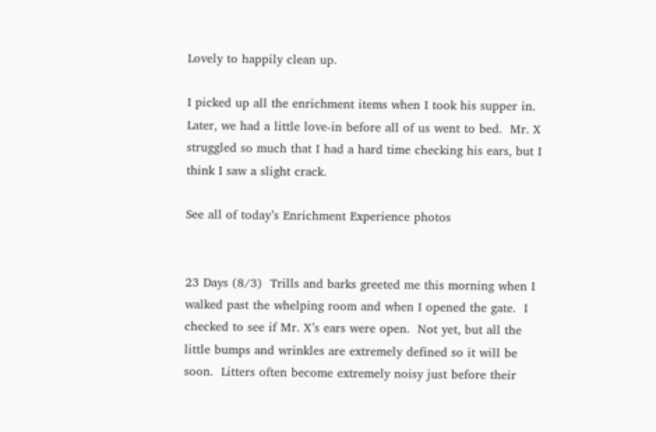Lovely to happily clean up.

I picked up all the enrichment items when I took his supper in.  Later, we had a little love-in before all of us went to bed.  Mr. X struggled so much that I had a hard time checking his ears, but I think I saw a slight crack.

See all of today’s Enrichment Experience photos


23 Days (8/3)  Trills and barks greeted me this morning when I walked past the whelping room and when I opened the gate.  I checked to see if Mr. X’s ears were open.  Not yet, but all the little bumps and wrinkles are extremely defined so it will be soon.  Litters often become extremely noisy just before their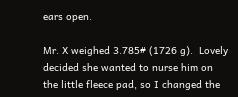ears open.

Mr. X weighed 3.785# (1726 g).  Lovely decided she wanted to nurse him on the little fleece pad, so I changed the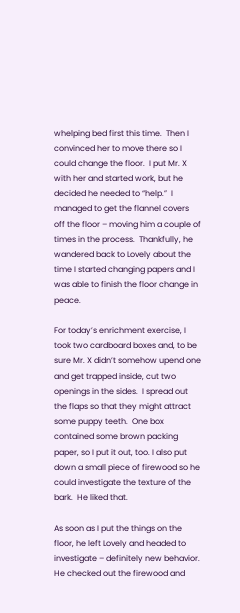whelping bed first this time.  Then I convinced her to move there so I could change the floor.  I put Mr. X with her and started work, but he decided he needed to “help.”  I managed to get the flannel covers off the floor – moving him a couple of times in the process.  Thankfully, he wandered back to Lovely about the time I started changing papers and I was able to finish the floor change in peace.

For today’s enrichment exercise, I took two cardboard boxes and, to be sure Mr. X didn’t somehow upend one and get trapped inside, cut two openings in the sides.  I spread out the flaps so that they might attract some puppy teeth.  One box contained some brown packing paper, so I put it out, too. I also put down a small piece of firewood so he could investigate the texture of the bark.  He liked that.

As soon as I put the things on the floor, he left Lovely and headed to investigate – definitely new behavior.  He checked out the firewood and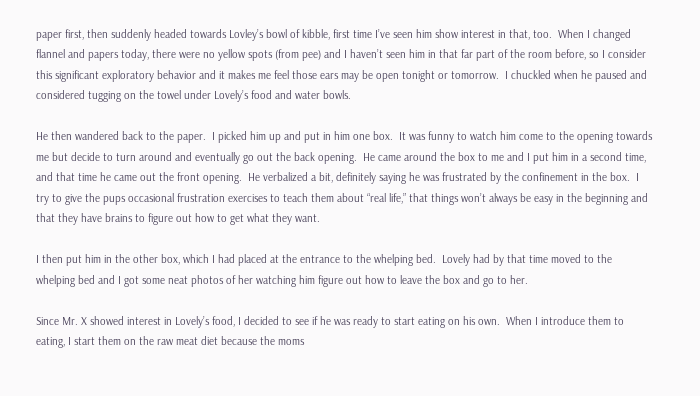paper first, then suddenly headed towards Lovley’s bowl of kibble, first time I’ve seen him show interest in that, too.  When I changed flannel and papers today, there were no yellow spots (from pee) and I haven’t seen him in that far part of the room before, so I consider this significant exploratory behavior and it makes me feel those ears may be open tonight or tomorrow.  I chuckled when he paused and considered tugging on the towel under Lovely’s food and water bowls.

He then wandered back to the paper.  I picked him up and put in him one box.  It was funny to watch him come to the opening towards me but decide to turn around and eventually go out the back opening.  He came around the box to me and I put him in a second time, and that time he came out the front opening.  He verbalized a bit, definitely saying he was frustrated by the confinement in the box.  I try to give the pups occasional frustration exercises to teach them about “real life,” that things won’t always be easy in the beginning and that they have brains to figure out how to get what they want.

I then put him in the other box, which I had placed at the entrance to the whelping bed.  Lovely had by that time moved to the whelping bed and I got some neat photos of her watching him figure out how to leave the box and go to her.

Since Mr. X showed interest in Lovely’s food, I decided to see if he was ready to start eating on his own.  When I introduce them to eating, I start them on the raw meat diet because the moms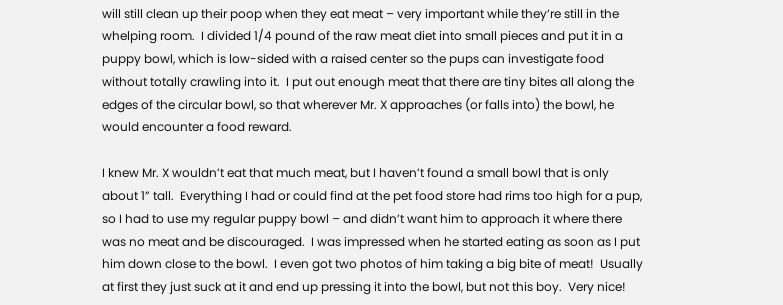will still clean up their poop when they eat meat – very important while they’re still in the whelping room.  I divided 1/4 pound of the raw meat diet into small pieces and put it in a puppy bowl, which is low-sided with a raised center so the pups can investigate food without totally crawling into it.  I put out enough meat that there are tiny bites all along the edges of the circular bowl, so that wherever Mr. X approaches (or falls into) the bowl, he would encounter a food reward.

I knew Mr. X wouldn’t eat that much meat, but I haven’t found a small bowl that is only about 1” tall.  Everything I had or could find at the pet food store had rims too high for a pup, so I had to use my regular puppy bowl – and didn’t want him to approach it where there was no meat and be discouraged.  I was impressed when he started eating as soon as I put him down close to the bowl.  I even got two photos of him taking a big bite of meat!  Usually at first they just suck at it and end up pressing it into the bowl, but not this boy.  Very nice!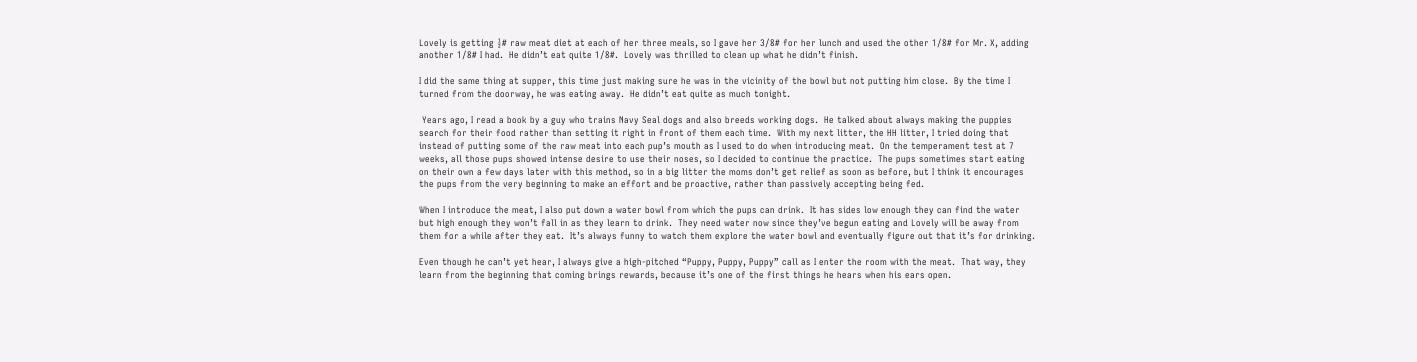Lovely is getting ½# raw meat diet at each of her three meals, so I gave her 3/8# for her lunch and used the other 1/8# for Mr. X, adding another 1/8# I had.  He didn’t eat quite 1/8#.  Lovely was thrilled to clean up what he didn’t finish.

I did the same thing at supper, this time just making sure he was in the vicinity of the bowl but not putting him close.  By the time I turned from the doorway, he was eating away.  He didn’t eat quite as much tonight.

 Years ago, I read a book by a guy who trains Navy Seal dogs and also breeds working dogs.  He talked about always making the puppies search for their food rather than setting it right in front of them each time.  With my next litter, the HH litter, I tried doing that instead of putting some of the raw meat into each pup’s mouth as I used to do when introducing meat.  On the temperament test at 7 weeks, all those pups showed intense desire to use their noses, so I decided to continue the practice.  The pups sometimes start eating on their own a few days later with this method, so in a big litter the moms don’t get relief as soon as before, but I think it encourages the pups from the very beginning to make an effort and be proactive, rather than passively accepting being fed.

When I introduce the meat, I also put down a water bowl from which the pups can drink.  It has sides low enough they can find the water but high enough they won’t fall in as they learn to drink.  They need water now since they’ve begun eating and Lovely will be away from them for a while after they eat.  It’s always funny to watch them explore the water bowl and eventually figure out that it’s for drinking.

Even though he can’t yet hear, I always give a high-pitched “Puppy, Puppy, Puppy” call as I enter the room with the meat.  That way, they learn from the beginning that coming brings rewards, because it’s one of the first things he hears when his ears open.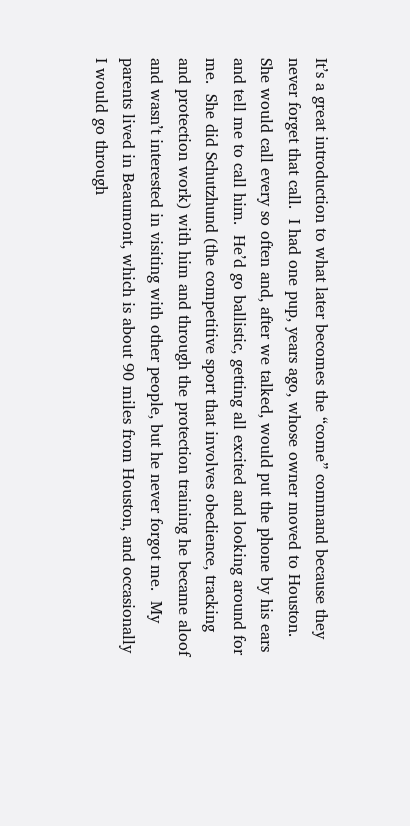It’s a great introduction to what later becomes the “come” command because they never forget that call.  I had one pup, years ago, whose owner moved to Houston.  She would call every so often and, after we talked, would put the phone by his ears and tell me to call him.  He’d go ballistic, getting all excited and looking around for me.  She did Schutzhund (the competitive sport that involves obedience, tracking and protection work) with him and through the protection training he became aloof and wasn’t interested in visiting with other people, but he never forgot me.  My parents lived in Beaumont, which is about 90 miles from Houston, and occasionally I would go through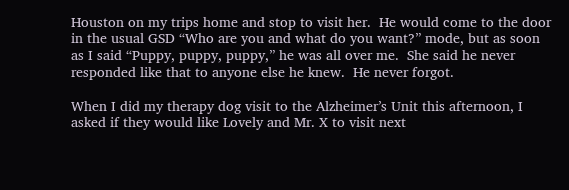Houston on my trips home and stop to visit her.  He would come to the door in the usual GSD “Who are you and what do you want?” mode, but as soon as I said “Puppy, puppy, puppy,” he was all over me.  She said he never responded like that to anyone else he knew.  He never forgot.

When I did my therapy dog visit to the Alzheimer’s Unit this afternoon, I asked if they would like Lovely and Mr. X to visit next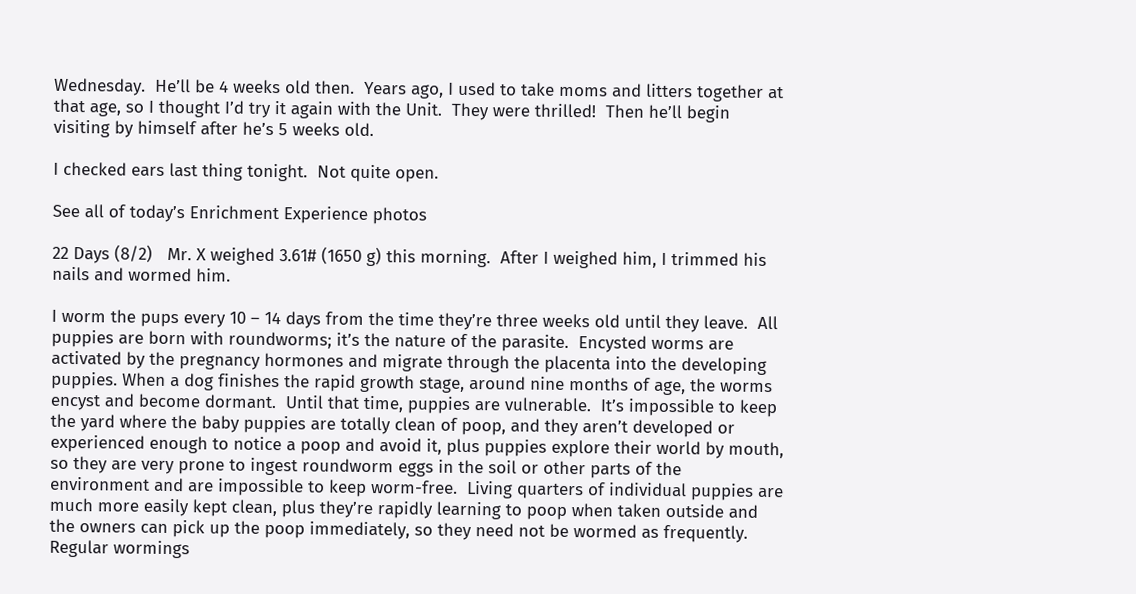Wednesday.  He’ll be 4 weeks old then.  Years ago, I used to take moms and litters together at that age, so I thought I’d try it again with the Unit.  They were thrilled!  Then he’ll begin visiting by himself after he’s 5 weeks old.

I checked ears last thing tonight.  Not quite open.

See all of today’s Enrichment Experience photos

22 Days (8/2)   Mr. X weighed 3.61# (1650 g) this morning.  After I weighed him, I trimmed his nails and wormed him.

I worm the pups every 10 – 14 days from the time they’re three weeks old until they leave.  All puppies are born with roundworms; it’s the nature of the parasite.  Encysted worms are activated by the pregnancy hormones and migrate through the placenta into the developing puppies. When a dog finishes the rapid growth stage, around nine months of age, the worms encyst and become dormant.  Until that time, puppies are vulnerable.  It’s impossible to keep the yard where the baby puppies are totally clean of poop, and they aren’t developed or experienced enough to notice a poop and avoid it, plus puppies explore their world by mouth, so they are very prone to ingest roundworm eggs in the soil or other parts of the environment and are impossible to keep worm-free.  Living quarters of individual puppies are much more easily kept clean, plus they’re rapidly learning to poop when taken outside and the owners can pick up the poop immediately, so they need not be wormed as frequently.   Regular wormings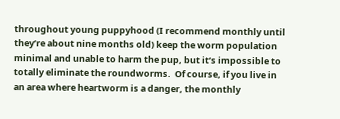throughout young puppyhood (I recommend monthly until they’re about nine months old) keep the worm population minimal and unable to harm the pup, but it’s impossible to totally eliminate the roundworms.  Of course, if you live in an area where heartworm is a danger, the monthly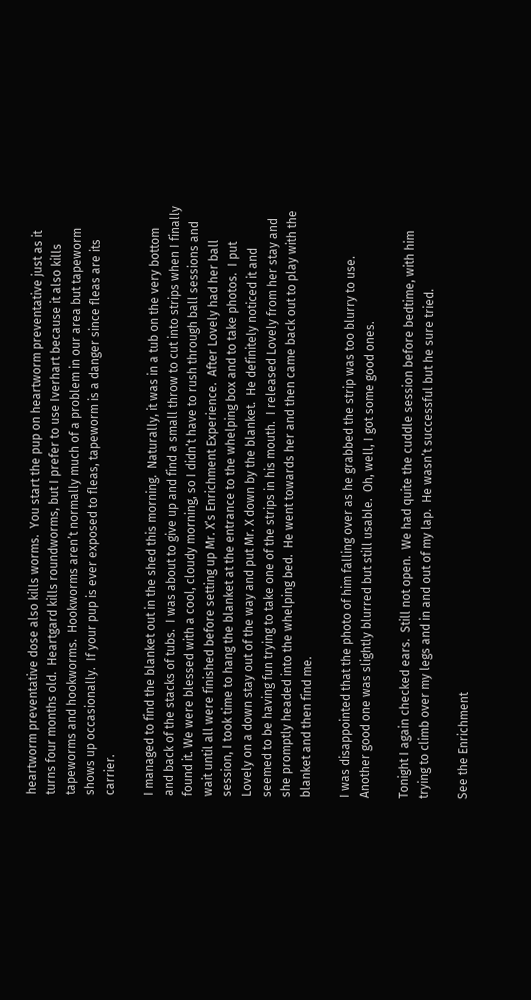heartworm preventative dose also kills worms.  You start the pup on heartworm preventative just as it turns four months old.  Heartgard kills roundworms, but I prefer to use Iverhart because it also kills tapeworms and hookworms.  Hookworms aren’t normally much of a problem in our area but tapeworm shows up occasionally.  If your pup is ever exposed to fleas, tapeworm is a danger since fleas are its carrier.

I managed to find the blanket out in the shed this morning.  Naturally, it was in a tub on the very bottom and back of the stacks of tubs.  I was about to give up and find a small throw to cut into strips when I finally found it. We were blessed with a cool, cloudy morning, so I didn’t have to rush through ball sessions and wait until all were finished before setting up Mr. X’s Enrichment Experience.  After Lovely had her ball session, I took time to hang the blanket at the entrance to the whelping box and to take photos.  I put Lovely on a down stay out of the way and put Mr. X down by the blanket.  He definitely noticed it and seemed to be having fun trying to take one of the strips in his mouth.  I released Lovely from her stay and she promptly headed into the whelping bed.  He went towards her and then came back out to play with the blanket and then find me.

I was disappointed that the photo of him falling over as he grabbed the strip was too blurry to use.  Another good one was slightly blurred but still usable.  Oh, well, I got some good ones.

Tonight I again checked ears.  Still not open.  We had quite the cuddle session before bedtime, with him trying to climb over my legs and in and out of my lap.  He wasn’t successful but he sure tried.

See the Enrichment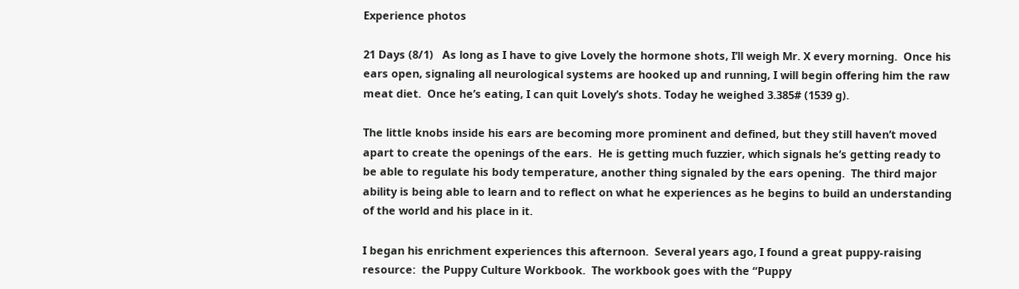Experience photos

21 Days (8/1)   As long as I have to give Lovely the hormone shots, I’ll weigh Mr. X every morning.  Once his ears open, signaling all neurological systems are hooked up and running, I will begin offering him the raw meat diet.  Once he’s eating, I can quit Lovely’s shots. Today he weighed 3.385# (1539 g).

The little knobs inside his ears are becoming more prominent and defined, but they still haven’t moved apart to create the openings of the ears.  He is getting much fuzzier, which signals he’s getting ready to be able to regulate his body temperature, another thing signaled by the ears opening.  The third major ability is being able to learn and to reflect on what he experiences as he begins to build an understanding of the world and his place in it.

I began his enrichment experiences this afternoon.  Several years ago, I found a great puppy-raising resource:  the Puppy Culture Workbook.  The workbook goes with the “Puppy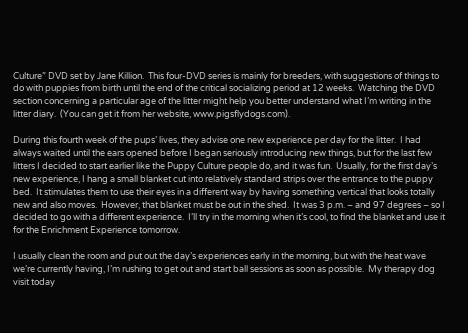Culture” DVD set by Jane Killion.  This four-DVD series is mainly for breeders, with suggestions of things to do with puppies from birth until the end of the critical socializing period at 12 weeks.  Watching the DVD section concerning a particular age of the litter might help you better understand what I’m writing in the litter diary.  (You can get it from her website, www.pigsflydogs.com).

During this fourth week of the pups’ lives, they advise one new experience per day for the litter.  I had always waited until the ears opened before I began seriously introducing new things, but for the last few litters I decided to start earlier like the Puppy Culture people do, and it was fun.  Usually, for the first day’s new experience, I hang a small blanket cut into relatively standard strips over the entrance to the puppy bed.  It stimulates them to use their eyes in a different way by having something vertical that looks totally new and also moves.  However, that blanket must be out in the shed.  It was 3 p.m. – and 97 degrees – so I decided to go with a different experience.  I’ll try in the morning when it’s cool, to find the blanket and use it for the Enrichment Experience tomorrow.

I usually clean the room and put out the day’s experiences early in the morning, but with the heat wave we’re currently having, I’m rushing to get out and start ball sessions as soon as possible.  My therapy dog visit today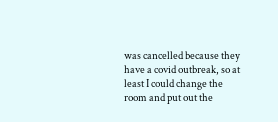was cancelled because they have a covid outbreak, so at least I could change the room and put out the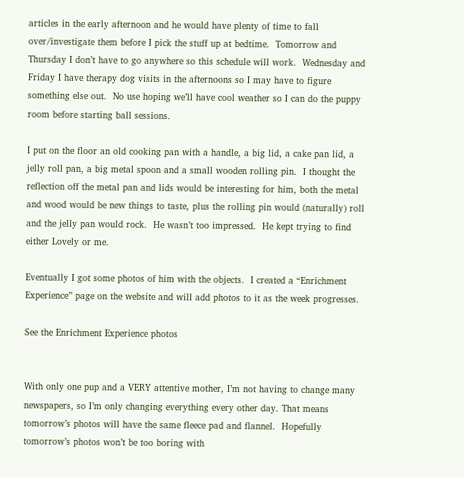articles in the early afternoon and he would have plenty of time to fall over/investigate them before I pick the stuff up at bedtime.  Tomorrow and Thursday I don’t have to go anywhere so this schedule will work.  Wednesday and Friday I have therapy dog visits in the afternoons so I may have to figure something else out.  No use hoping we’ll have cool weather so I can do the puppy room before starting ball sessions.

I put on the floor an old cooking pan with a handle, a big lid, a cake pan lid, a jelly roll pan, a big metal spoon and a small wooden rolling pin.  I thought the reflection off the metal pan and lids would be interesting for him, both the metal and wood would be new things to taste, plus the rolling pin would (naturally) roll and the jelly pan would rock.  He wasn’t too impressed.  He kept trying to find either Lovely or me.

Eventually I got some photos of him with the objects.  I created a “Enrichment Experience” page on the website and will add photos to it as the week progresses.

See the Enrichment Experience photos


With only one pup and a VERY attentive mother, I’m not having to change many newspapers, so I’m only changing everything every other day. That means tomorrow’s photos will have the same fleece pad and flannel.  Hopefully tomorrow’s photos won’t be too boring with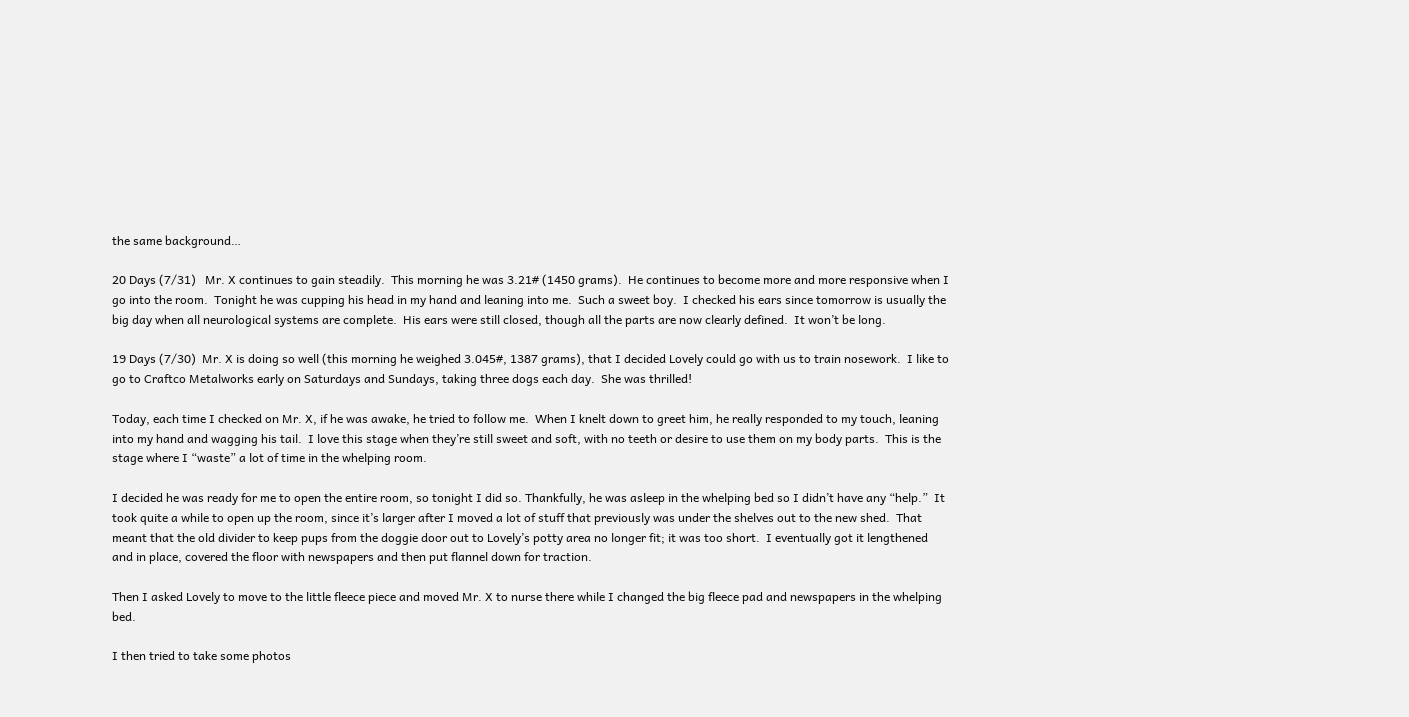the same background…

20 Days (7/31)   Mr. X continues to gain steadily.  This morning he was 3.21# (1450 grams).  He continues to become more and more responsive when I go into the room.  Tonight he was cupping his head in my hand and leaning into me.  Such a sweet boy.  I checked his ears since tomorrow is usually the big day when all neurological systems are complete.  His ears were still closed, though all the parts are now clearly defined.  It won’t be long.

19 Days (7/30)  Mr. X is doing so well (this morning he weighed 3.045#, 1387 grams), that I decided Lovely could go with us to train nosework.  I like to go to Craftco Metalworks early on Saturdays and Sundays, taking three dogs each day.  She was thrilled!

Today, each time I checked on Mr. X, if he was awake, he tried to follow me.  When I knelt down to greet him, he really responded to my touch, leaning into my hand and wagging his tail.  I love this stage when they’re still sweet and soft, with no teeth or desire to use them on my body parts.  This is the stage where I “waste” a lot of time in the whelping room.

I decided he was ready for me to open the entire room, so tonight I did so. Thankfully, he was asleep in the whelping bed so I didn’t have any “help.”  It took quite a while to open up the room, since it’s larger after I moved a lot of stuff that previously was under the shelves out to the new shed.  That meant that the old divider to keep pups from the doggie door out to Lovely’s potty area no longer fit; it was too short.  I eventually got it lengthened and in place, covered the floor with newspapers and then put flannel down for traction.

Then I asked Lovely to move to the little fleece piece and moved Mr. X to nurse there while I changed the big fleece pad and newspapers in the whelping bed.

I then tried to take some photos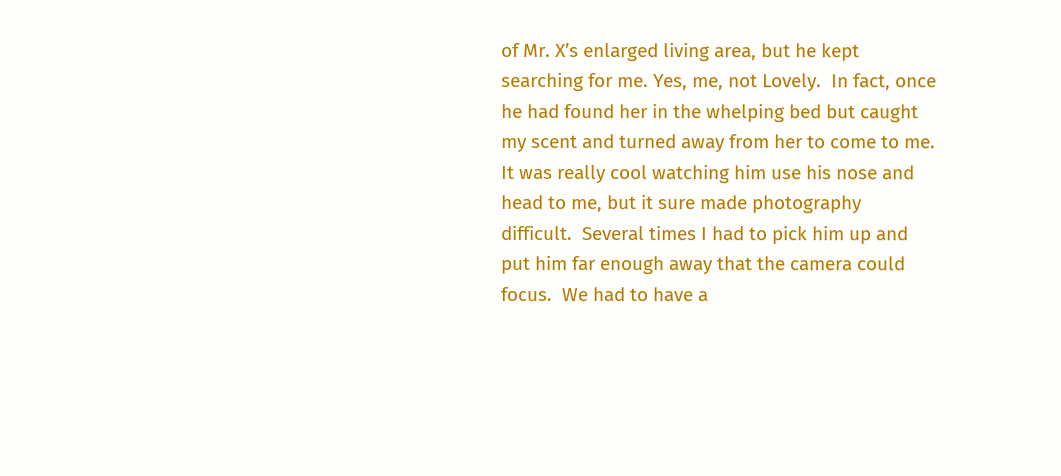of Mr. X’s enlarged living area, but he kept searching for me. Yes, me, not Lovely.  In fact, once he had found her in the whelping bed but caught my scent and turned away from her to come to me.  It was really cool watching him use his nose and head to me, but it sure made photography difficult.  Several times I had to pick him up and put him far enough away that the camera could focus.  We had to have a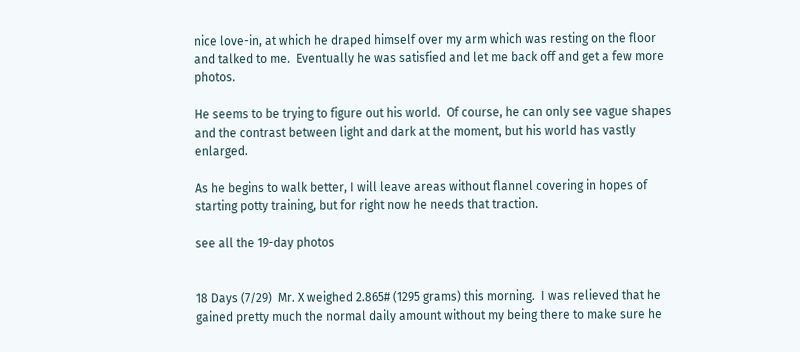nice love-in, at which he draped himself over my arm which was resting on the floor and talked to me.  Eventually he was satisfied and let me back off and get a few more photos.

He seems to be trying to figure out his world.  Of course, he can only see vague shapes and the contrast between light and dark at the moment, but his world has vastly enlarged.

As he begins to walk better, I will leave areas without flannel covering in hopes of starting potty training, but for right now he needs that traction.

see all the 19-day photos


18 Days (7/29)  Mr. X weighed 2.865# (1295 grams) this morning.  I was relieved that he gained pretty much the normal daily amount without my being there to make sure he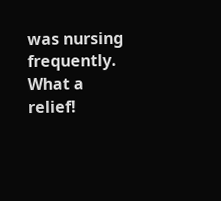was nursing frequently. What a relief!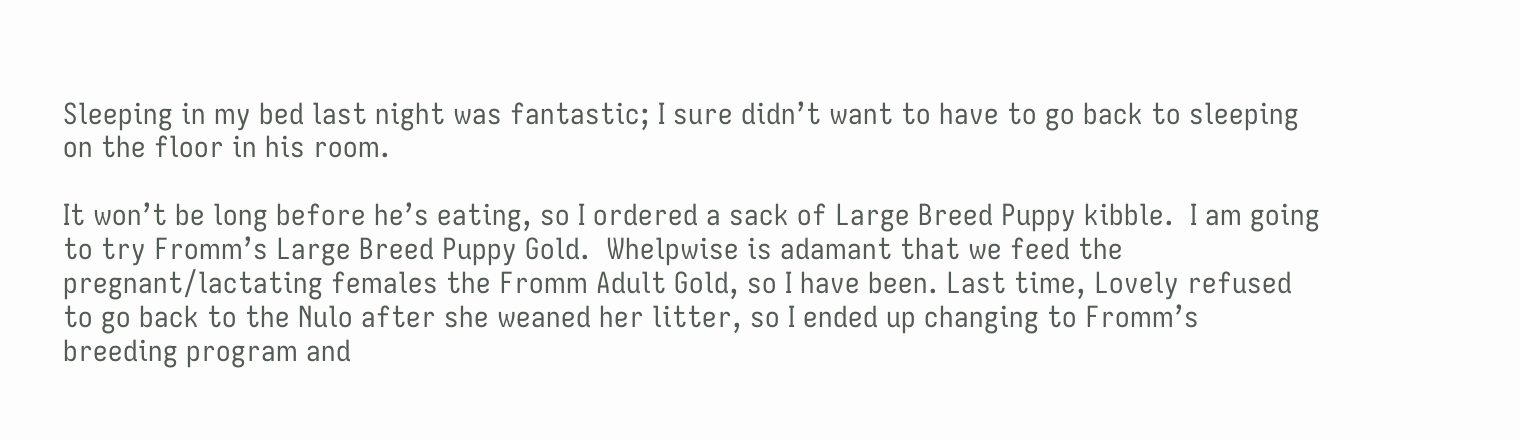Sleeping in my bed last night was fantastic; I sure didn’t want to have to go back to sleeping on the floor in his room.

It won’t be long before he’s eating, so I ordered a sack of Large Breed Puppy kibble.  I am going to try Fromm’s Large Breed Puppy Gold.  Whelpwise is adamant that we feed the pregnant/lactating females the Fromm Adult Gold, so I have been. Last time, Lovely refused to go back to the Nulo after she weaned her litter, so I ended up changing to Fromm’s breeding program and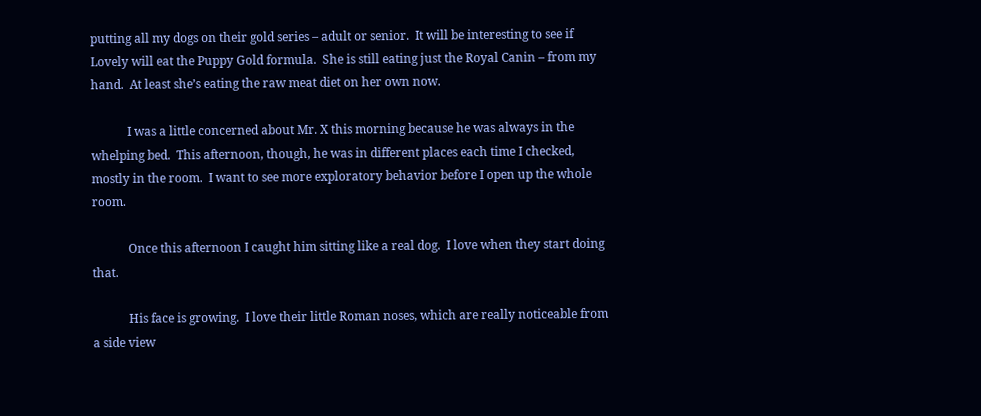putting all my dogs on their gold series – adult or senior.  It will be interesting to see if Lovely will eat the Puppy Gold formula.  She is still eating just the Royal Canin – from my hand.  At least she’s eating the raw meat diet on her own now.

            I was a little concerned about Mr. X this morning because he was always in the whelping bed.  This afternoon, though, he was in different places each time I checked, mostly in the room.  I want to see more exploratory behavior before I open up the whole room.

            Once this afternoon I caught him sitting like a real dog.  I love when they start doing that.

            His face is growing.  I love their little Roman noses, which are really noticeable from a side view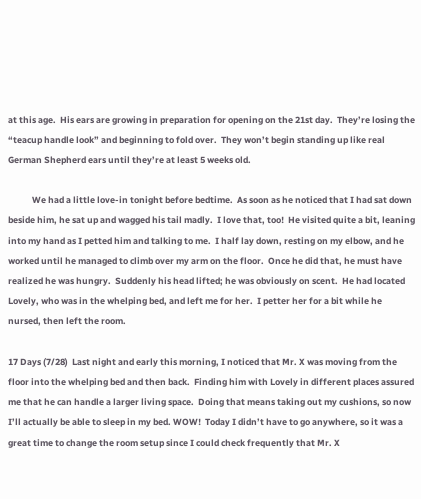at this age.  His ears are growing in preparation for opening on the 21st day.  They’re losing the “teacup handle look” and beginning to fold over.  They won’t begin standing up like real German Shepherd ears until they’re at least 5 weeks old.

            We had a little love-in tonight before bedtime.  As soon as he noticed that I had sat down beside him, he sat up and wagged his tail madly.  I love that, too!  He visited quite a bit, leaning into my hand as I petted him and talking to me.  I half lay down, resting on my elbow, and he worked until he managed to climb over my arm on the floor.  Once he did that, he must have realized he was hungry.  Suddenly his head lifted; he was obviously on scent.  He had located Lovely, who was in the whelping bed, and left me for her.  I petter her for a bit while he nursed, then left the room.

17 Days (7/28)  Last night and early this morning, I noticed that Mr. X was moving from the floor into the whelping bed and then back.  Finding him with Lovely in different places assured me that he can handle a larger living space.  Doing that means taking out my cushions, so now I’ll actually be able to sleep in my bed. WOW!  Today I didn’t have to go anywhere, so it was a great time to change the room setup since I could check frequently that Mr. X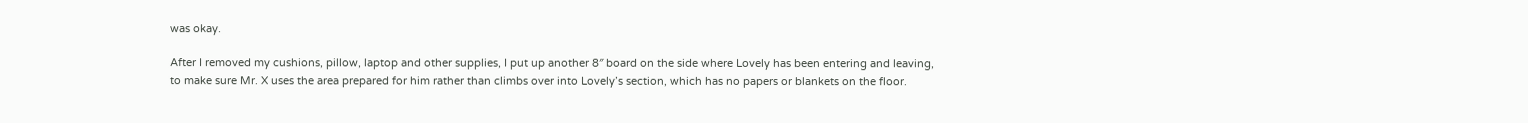was okay.

After I removed my cushions, pillow, laptop and other supplies, I put up another 8″ board on the side where Lovely has been entering and leaving, to make sure Mr. X uses the area prepared for him rather than climbs over into Lovely’s section, which has no papers or blankets on the floor.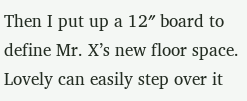Then I put up a 12″ board to define Mr. X’s new floor space. Lovely can easily step over it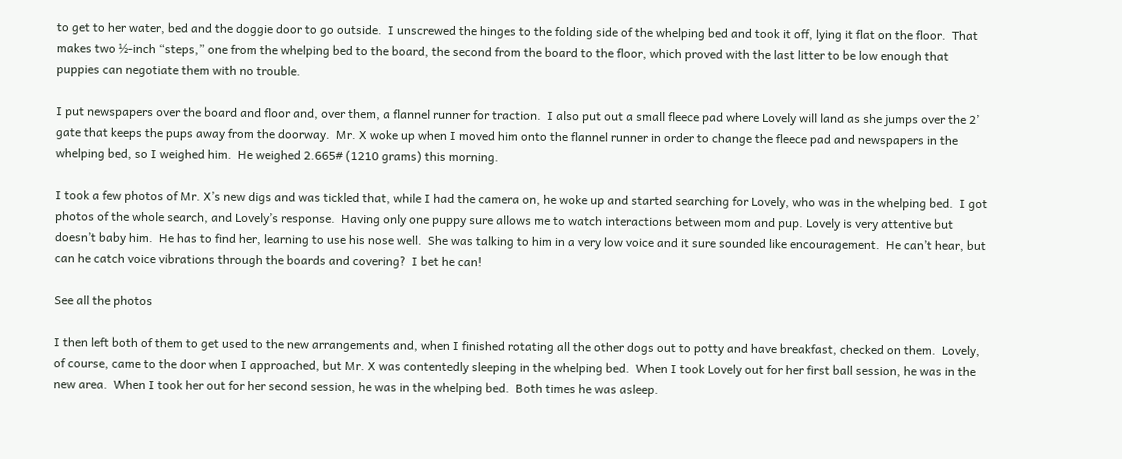to get to her water, bed and the doggie door to go outside.  I unscrewed the hinges to the folding side of the whelping bed and took it off, lying it flat on the floor.  That makes two ½-inch “steps,” one from the whelping bed to the board, the second from the board to the floor, which proved with the last litter to be low enough that puppies can negotiate them with no trouble.

I put newspapers over the board and floor and, over them, a flannel runner for traction.  I also put out a small fleece pad where Lovely will land as she jumps over the 2’ gate that keeps the pups away from the doorway.  Mr. X woke up when I moved him onto the flannel runner in order to change the fleece pad and newspapers in the whelping bed, so I weighed him.  He weighed 2.665# (1210 grams) this morning.

I took a few photos of Mr. X’s new digs and was tickled that, while I had the camera on, he woke up and started searching for Lovely, who was in the whelping bed.  I got photos of the whole search, and Lovely’s response.  Having only one puppy sure allows me to watch interactions between mom and pup. Lovely is very attentive but doesn’t baby him.  He has to find her, learning to use his nose well.  She was talking to him in a very low voice and it sure sounded like encouragement.  He can’t hear, but can he catch voice vibrations through the boards and covering?  I bet he can!

See all the photos

I then left both of them to get used to the new arrangements and, when I finished rotating all the other dogs out to potty and have breakfast, checked on them.  Lovely, of course, came to the door when I approached, but Mr. X was contentedly sleeping in the whelping bed.  When I took Lovely out for her first ball session, he was in the new area.  When I took her out for her second session, he was in the whelping bed.  Both times he was asleep.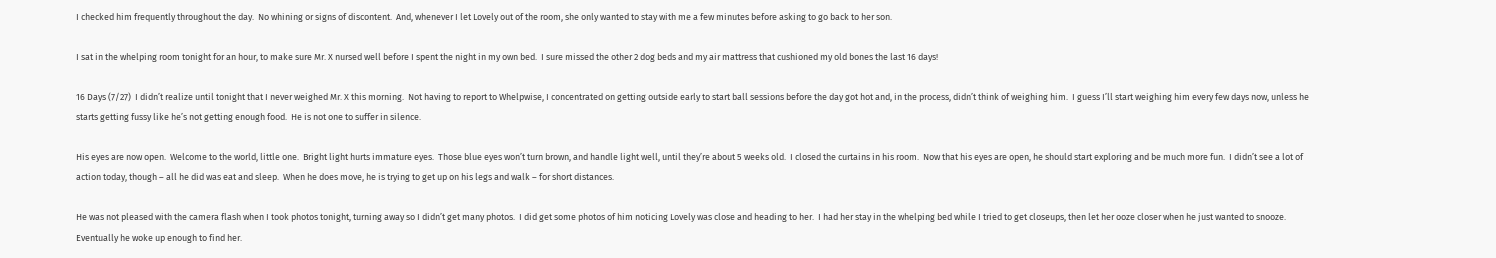I checked him frequently throughout the day.  No whining or signs of discontent.  And, whenever I let Lovely out of the room, she only wanted to stay with me a few minutes before asking to go back to her son.

I sat in the whelping room tonight for an hour, to make sure Mr. X nursed well before I spent the night in my own bed.  I sure missed the other 2 dog beds and my air mattress that cushioned my old bones the last 16 days!

16 Days (7/27)  I didn’t realize until tonight that I never weighed Mr. X this morning.  Not having to report to Whelpwise, I concentrated on getting outside early to start ball sessions before the day got hot and, in the process, didn’t think of weighing him.  I guess I’ll start weighing him every few days now, unless he starts getting fussy like he’s not getting enough food.  He is not one to suffer in silence.

His eyes are now open.  Welcome to the world, little one.  Bright light hurts immature eyes.  Those blue eyes won’t turn brown, and handle light well, until they’re about 5 weeks old.  I closed the curtains in his room.  Now that his eyes are open, he should start exploring and be much more fun.  I didn’t see a lot of action today, though – all he did was eat and sleep.  When he does move, he is trying to get up on his legs and walk – for short distances.

He was not pleased with the camera flash when I took photos tonight, turning away so I didn’t get many photos.  I did get some photos of him noticing Lovely was close and heading to her.  I had her stay in the whelping bed while I tried to get closeups, then let her ooze closer when he just wanted to snooze.  Eventually he woke up enough to find her.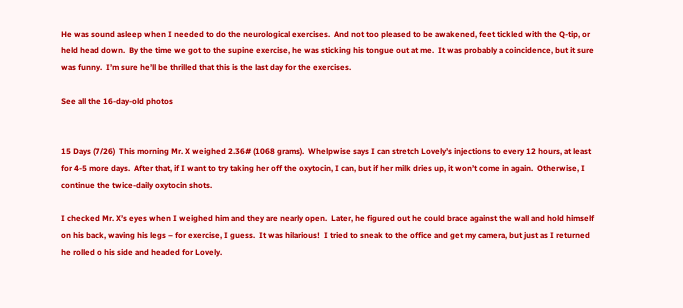He was sound asleep when I needed to do the neurological exercises.  And not too pleased to be awakened, feet tickled with the Q-tip, or held head down.  By the time we got to the supine exercise, he was sticking his tongue out at me.  It was probably a coincidence, but it sure was funny.  I’m sure he’ll be thrilled that this is the last day for the exercises.

See all the 16-day-old photos


15 Days (7/26)  This morning Mr. X weighed 2.36# (1068 grams).  Whelpwise says I can stretch Lovely’s injections to every 12 hours, at least for 4-5 more days.  After that, if I want to try taking her off the oxytocin, I can, but if her milk dries up, it won’t come in again.  Otherwise, I continue the twice-daily oxytocin shots.

I checked Mr. X’s eyes when I weighed him and they are nearly open.  Later, he figured out he could brace against the wall and hold himself on his back, waving his legs – for exercise, I guess.  It was hilarious!  I tried to sneak to the office and get my camera, but just as I returned he rolled o his side and headed for Lovely.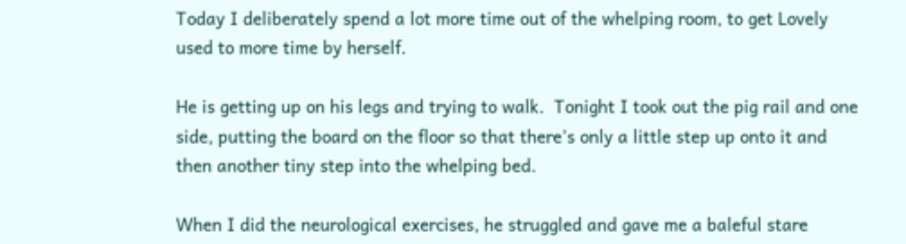Today I deliberately spend a lot more time out of the whelping room, to get Lovely used to more time by herself.

He is getting up on his legs and trying to walk.  Tonight I took out the pig rail and one side, putting the board on the floor so that there’s only a little step up onto it and then another tiny step into the whelping bed.

When I did the neurological exercises, he struggled and gave me a baleful stare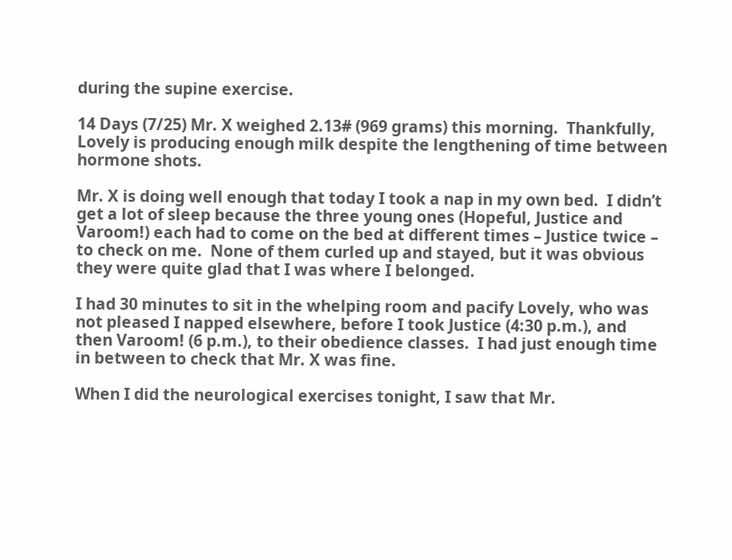during the supine exercise.

14 Days (7/25) Mr. X weighed 2.13# (969 grams) this morning.  Thankfully, Lovely is producing enough milk despite the lengthening of time between hormone shots.

Mr. X is doing well enough that today I took a nap in my own bed.  I didn’t get a lot of sleep because the three young ones (Hopeful, Justice and Varoom!) each had to come on the bed at different times – Justice twice – to check on me.  None of them curled up and stayed, but it was obvious they were quite glad that I was where I belonged.

I had 30 minutes to sit in the whelping room and pacify Lovely, who was not pleased I napped elsewhere, before I took Justice (4:30 p.m.), and then Varoom! (6 p.m.), to their obedience classes.  I had just enough time in between to check that Mr. X was fine.

When I did the neurological exercises tonight, I saw that Mr.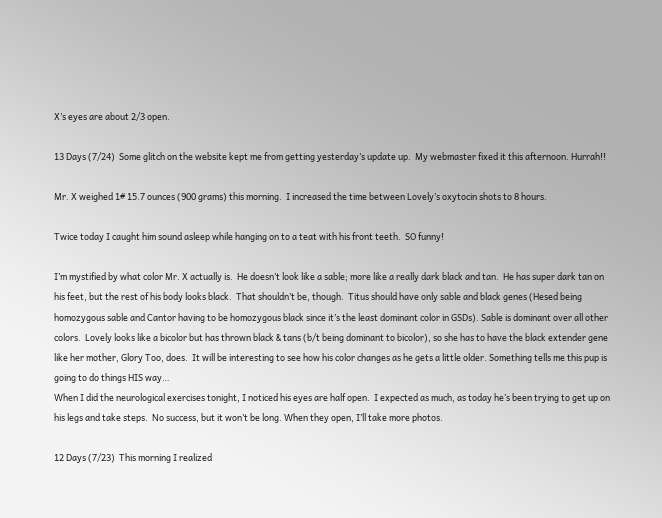X’s eyes are about 2/3 open.

13 Days (7/24)  Some glitch on the website kept me from getting yesterday’s update up.  My webmaster fixed it this afternoon. Hurrah!!

Mr. X weighed 1# 15.7 ounces (900 grams) this morning.  I increased the time between Lovely’s oxytocin shots to 8 hours.

Twice today I caught him sound asleep while hanging on to a teat with his front teeth.  SO funny!

I’m mystified by what color Mr. X actually is.  He doesn’t look like a sable; more like a really dark black and tan.  He has super dark tan on his feet, but the rest of his body looks black.  That shouldn’t be, though.  Titus should have only sable and black genes (Hesed being homozygous sable and Cantor having to be homozygous black since it’s the least dominant color in GSDs). Sable is dominant over all other colors.  Lovely looks like a bicolor but has thrown black & tans (b/t being dominant to bicolor), so she has to have the black extender gene like her mother, Glory Too, does.  It will be interesting to see how his color changes as he gets a little older. Something tells me this pup is going to do things HIS way…
When I did the neurological exercises tonight, I noticed his eyes are half open.  I expected as much, as today he’s been trying to get up on his legs and take steps.  No success, but it won’t be long. When they open, I’ll take more photos.

12 Days (7/23)  This morning I realized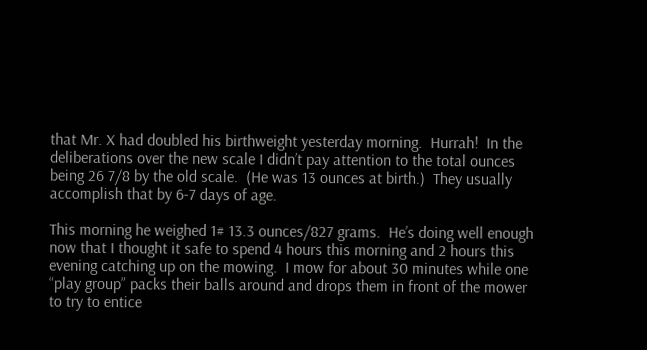that Mr. X had doubled his birthweight yesterday morning.  Hurrah!  In the deliberations over the new scale I didn’t pay attention to the total ounces being 26 7/8 by the old scale.  (He was 13 ounces at birth.)  They usually accomplish that by 6-7 days of age.

This morning he weighed 1# 13.3 ounces/827 grams.  He’s doing well enough now that I thought it safe to spend 4 hours this morning and 2 hours this evening catching up on the mowing.  I mow for about 30 minutes while one “play group” packs their balls around and drops them in front of the mower to try to entice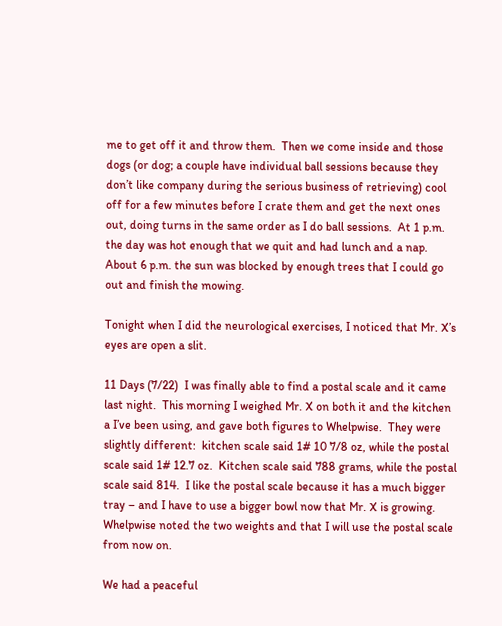me to get off it and throw them.  Then we come inside and those dogs (or dog; a couple have individual ball sessions because they don’t like company during the serious business of retrieving) cool off for a few minutes before I crate them and get the next ones out, doing turns in the same order as I do ball sessions.  At 1 p.m. the day was hot enough that we quit and had lunch and a nap.  About 6 p.m. the sun was blocked by enough trees that I could go out and finish the mowing.

Tonight when I did the neurological exercises, I noticed that Mr. X’s eyes are open a slit.

11 Days (7/22)  I was finally able to find a postal scale and it came last night.  This morning I weighed Mr. X on both it and the kitchen a I’ve been using, and gave both figures to Whelpwise.  They were slightly different:  kitchen scale said 1# 10 7/8 oz, while the postal scale said 1# 12.7 oz.  Kitchen scale said 788 grams, while the postal scale said 814.  I like the postal scale because it has a much bigger tray – and I have to use a bigger bowl now that Mr. X is growing.  Whelpwise noted the two weights and that I will use the postal scale from now on.

We had a peaceful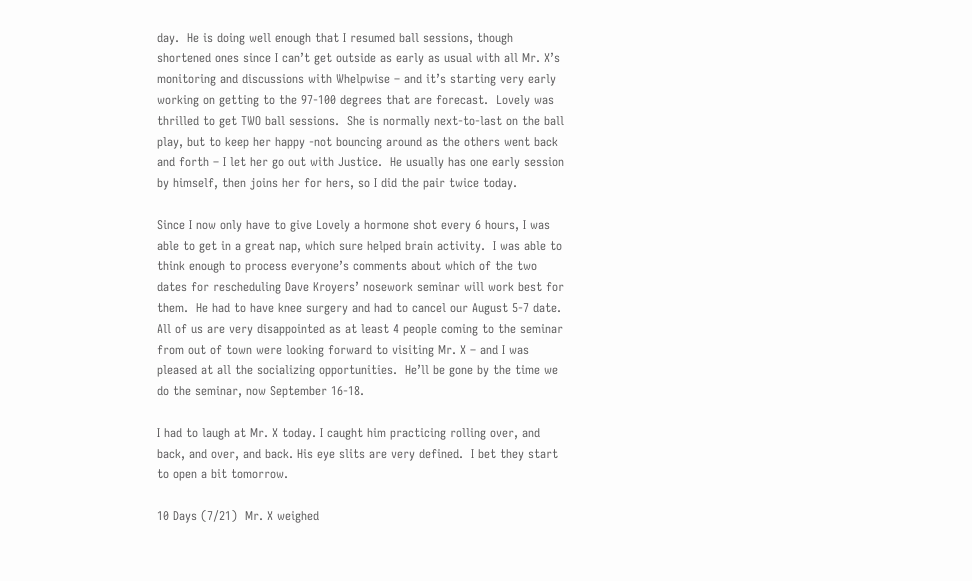day.  He is doing well enough that I resumed ball sessions, though shortened ones since I can’t get outside as early as usual with all Mr. X’s monitoring and discussions with Whelpwise – and it’s starting very early working on getting to the 97-100 degrees that are forecast.  Lovely was thrilled to get TWO ball sessions.  She is normally next-to-last on the ball play, but to keep her happy -not bouncing around as the others went back and forth – I let her go out with Justice.  He usually has one early session by himself, then joins her for hers, so I did the pair twice today.

Since I now only have to give Lovely a hormone shot every 6 hours, I was able to get in a great nap, which sure helped brain activity.  I was able to think enough to process everyone’s comments about which of the two dates for rescheduling Dave Kroyers’ nosework seminar will work best for them.  He had to have knee surgery and had to cancel our August 5-7 date.  All of us are very disappointed as at least 4 people coming to the seminar from out of town were looking forward to visiting Mr. X – and I was pleased at all the socializing opportunities.  He’ll be gone by the time we do the seminar, now September 16-18.

I had to laugh at Mr. X today. I caught him practicing rolling over, and back, and over, and back. His eye slits are very defined.  I bet they start to open a bit tomorrow.

10 Days (7/21)  Mr. X weighed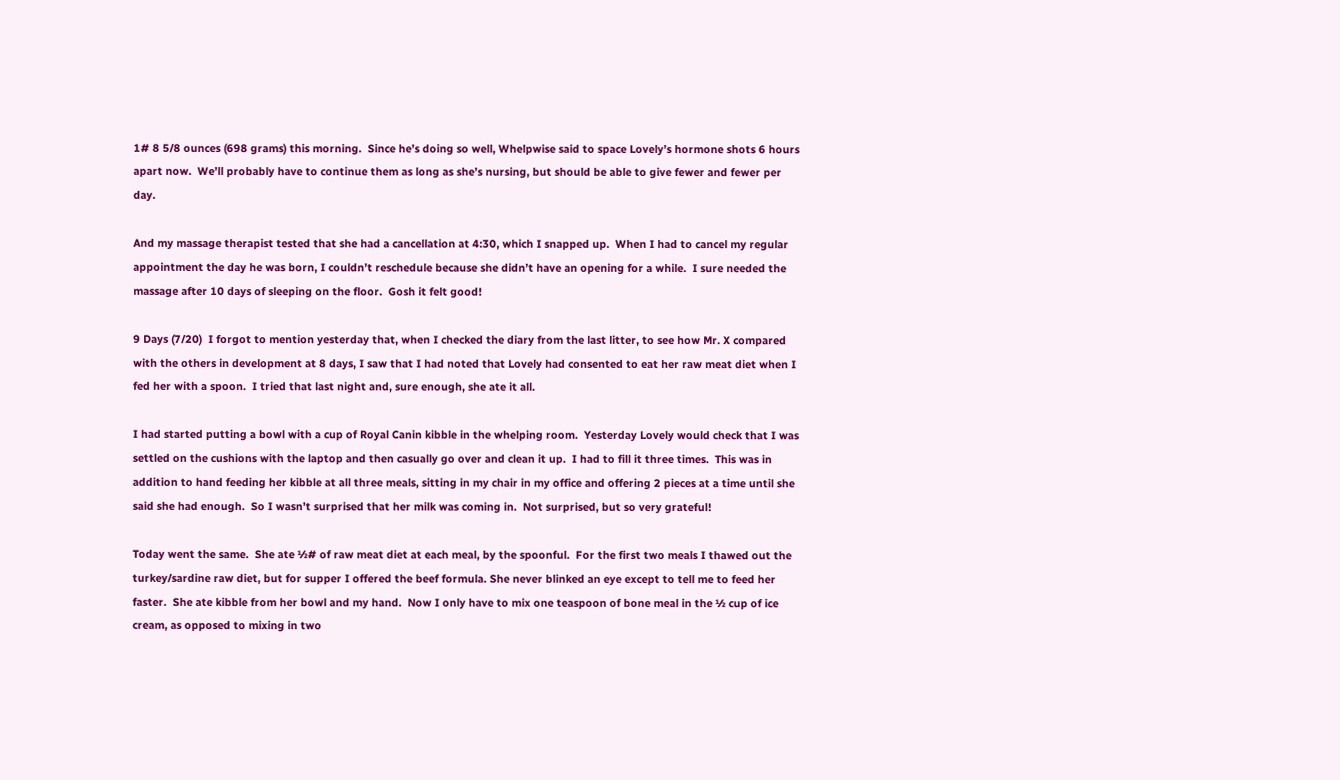1# 8 5/8 ounces (698 grams) this morning.  Since he’s doing so well, Whelpwise said to space Lovely’s hormone shots 6 hours apart now.  We’ll probably have to continue them as long as she’s nursing, but should be able to give fewer and fewer per day.

And my massage therapist tested that she had a cancellation at 4:30, which I snapped up.  When I had to cancel my regular appointment the day he was born, I couldn’t reschedule because she didn’t have an opening for a while.  I sure needed the massage after 10 days of sleeping on the floor.  Gosh it felt good!

9 Days (7/20)  I forgot to mention yesterday that, when I checked the diary from the last litter, to see how Mr. X compared with the others in development at 8 days, I saw that I had noted that Lovely had consented to eat her raw meat diet when I fed her with a spoon.  I tried that last night and, sure enough, she ate it all.

I had started putting a bowl with a cup of Royal Canin kibble in the whelping room.  Yesterday Lovely would check that I was settled on the cushions with the laptop and then casually go over and clean it up.  I had to fill it three times.  This was in addition to hand feeding her kibble at all three meals, sitting in my chair in my office and offering 2 pieces at a time until she said she had enough.  So I wasn’t surprised that her milk was coming in.  Not surprised, but so very grateful!

Today went the same.  She ate ½# of raw meat diet at each meal, by the spoonful.  For the first two meals I thawed out the turkey/sardine raw diet, but for supper I offered the beef formula. She never blinked an eye except to tell me to feed her faster.  She ate kibble from her bowl and my hand.  Now I only have to mix one teaspoon of bone meal in the ½ cup of ice cream, as opposed to mixing in two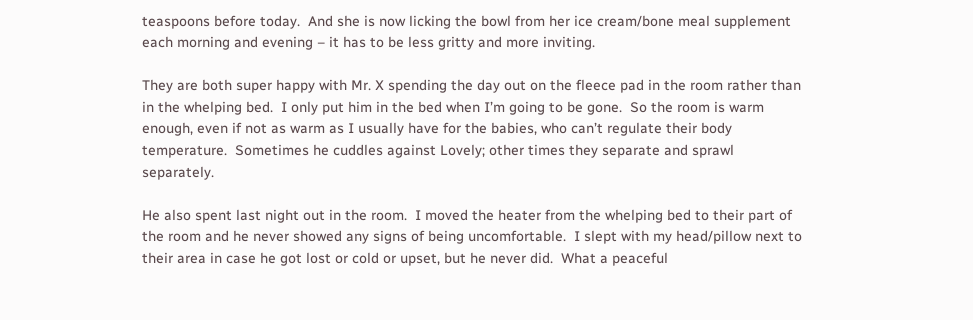teaspoons before today.  And she is now licking the bowl from her ice cream/bone meal supplement each morning and evening – it has to be less gritty and more inviting.

They are both super happy with Mr. X spending the day out on the fleece pad in the room rather than in the whelping bed.  I only put him in the bed when I’m going to be gone.  So the room is warm enough, even if not as warm as I usually have for the babies, who can’t regulate their body temperature.  Sometimes he cuddles against Lovely; other times they separate and sprawl separately.

He also spent last night out in the room.  I moved the heater from the whelping bed to their part of the room and he never showed any signs of being uncomfortable.  I slept with my head/pillow next to their area in case he got lost or cold or upset, but he never did.  What a peaceful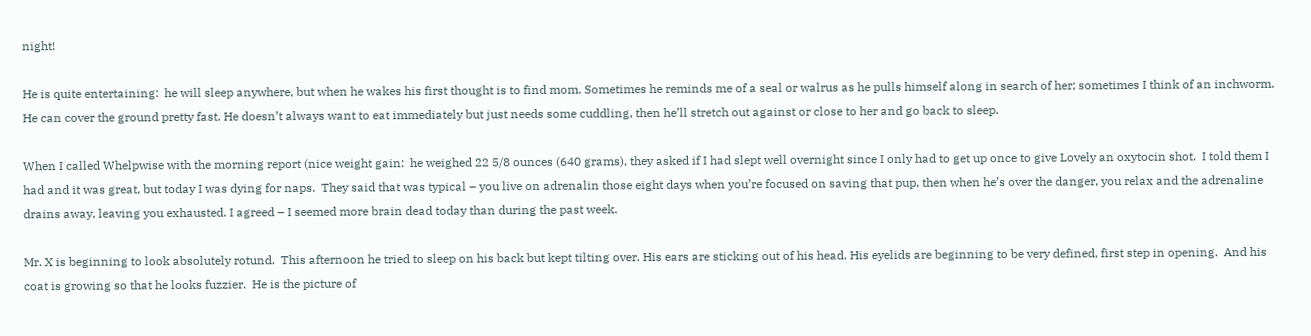night!

He is quite entertaining:  he will sleep anywhere, but when he wakes his first thought is to find mom. Sometimes he reminds me of a seal or walrus as he pulls himself along in search of her; sometimes I think of an inchworm.  He can cover the ground pretty fast. He doesn’t always want to eat immediately but just needs some cuddling, then he’ll stretch out against or close to her and go back to sleep.

When I called Whelpwise with the morning report (nice weight gain:  he weighed 22 5/8 ounces (640 grams), they asked if I had slept well overnight since I only had to get up once to give Lovely an oxytocin shot.  I told them I had and it was great, but today I was dying for naps.  They said that was typical – you live on adrenalin those eight days when you’re focused on saving that pup, then when he’s over the danger, you relax and the adrenaline drains away, leaving you exhausted. I agreed – I seemed more brain dead today than during the past week.

Mr. X is beginning to look absolutely rotund.  This afternoon he tried to sleep on his back but kept tilting over. His ears are sticking out of his head. His eyelids are beginning to be very defined, first step in opening.  And his coat is growing so that he looks fuzzier.  He is the picture of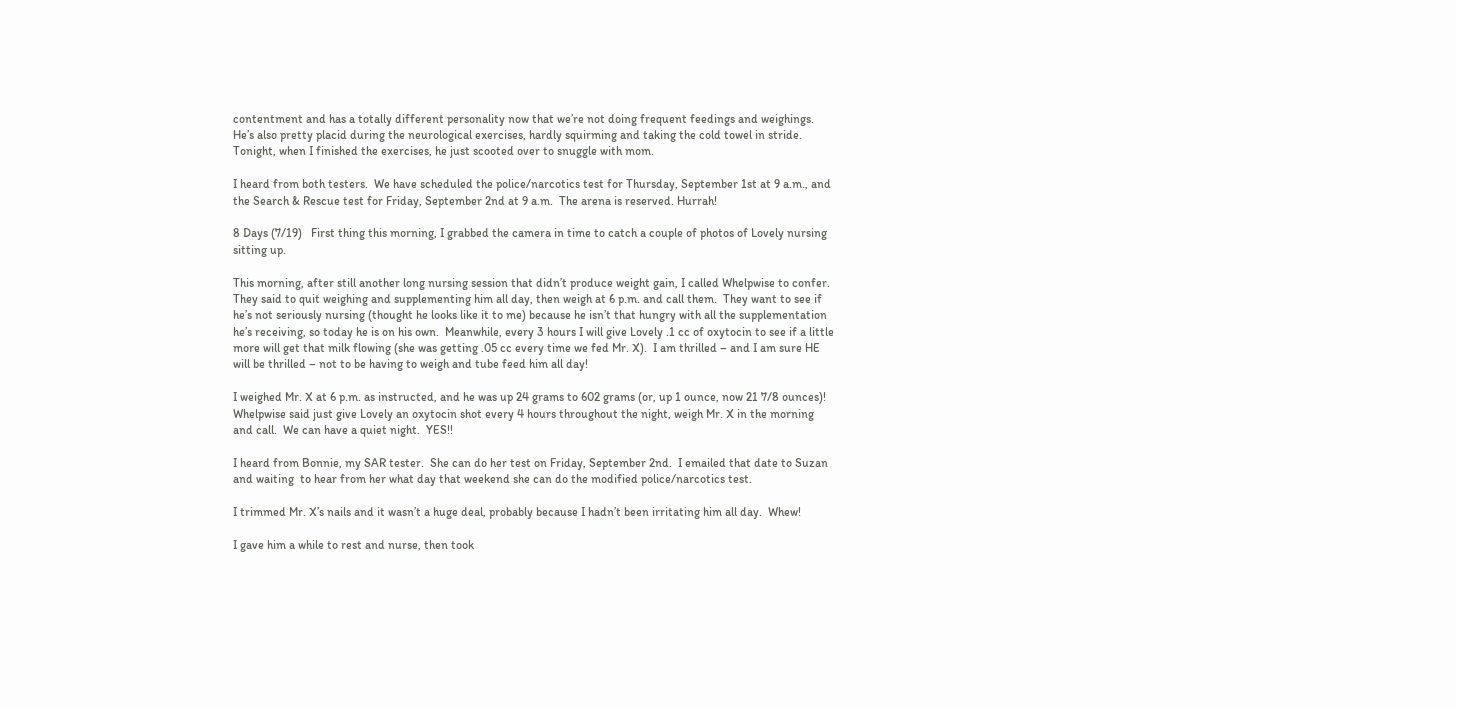contentment and has a totally different personality now that we’re not doing frequent feedings and weighings.  He’s also pretty placid during the neurological exercises, hardly squirming and taking the cold towel in stride.  Tonight, when I finished the exercises, he just scooted over to snuggle with mom.

I heard from both testers.  We have scheduled the police/narcotics test for Thursday, September 1st at 9 a.m., and the Search & Rescue test for Friday, September 2nd at 9 a.m.  The arena is reserved. Hurrah!

8 Days (7/19)   First thing this morning, I grabbed the camera in time to catch a couple of photos of Lovely nursing sitting up.

This morning, after still another long nursing session that didn’t produce weight gain, I called Whelpwise to confer.  They said to quit weighing and supplementing him all day, then weigh at 6 p.m. and call them.  They want to see if he’s not seriously nursing (thought he looks like it to me) because he isn’t that hungry with all the supplementation he’s receiving, so today he is on his own.  Meanwhile, every 3 hours I will give Lovely .1 cc of oxytocin to see if a little more will get that milk flowing (she was getting .05 cc every time we fed Mr. X).  I am thrilled – and I am sure HE will be thrilled – not to be having to weigh and tube feed him all day!

I weighed Mr. X at 6 p.m. as instructed, and he was up 24 grams to 602 grams (or, up 1 ounce, now 21 7/8 ounces)!  Whelpwise said just give Lovely an oxytocin shot every 4 hours throughout the night, weigh Mr. X in the morning and call.  We can have a quiet night.  YES!!

I heard from Bonnie, my SAR tester.  She can do her test on Friday, September 2nd.  I emailed that date to Suzan and waiting  to hear from her what day that weekend she can do the modified police/narcotics test.

I trimmed Mr. X’s nails and it wasn’t a huge deal, probably because I hadn’t been irritating him all day.  Whew!

I gave him a while to rest and nurse, then took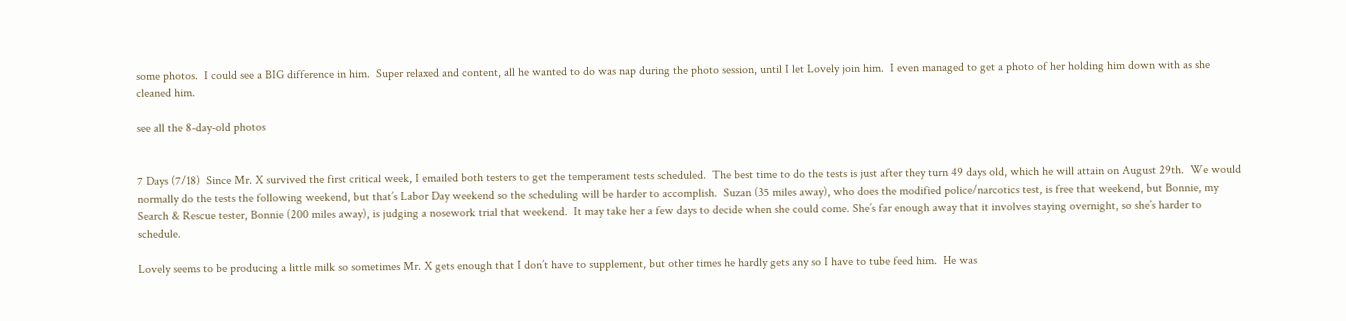some photos.  I could see a BIG difference in him.  Super relaxed and content, all he wanted to do was nap during the photo session, until I let Lovely join him.  I even managed to get a photo of her holding him down with as she cleaned him.

see all the 8-day-old photos


7 Days (7/18)  Since Mr. X survived the first critical week, I emailed both testers to get the temperament tests scheduled.  The best time to do the tests is just after they turn 49 days old, which he will attain on August 29th.  We would normally do the tests the following weekend, but that’s Labor Day weekend so the scheduling will be harder to accomplish.  Suzan (35 miles away), who does the modified police/narcotics test, is free that weekend, but Bonnie, my Search & Rescue tester, Bonnie (200 miles away), is judging a nosework trial that weekend.  It may take her a few days to decide when she could come. She’s far enough away that it involves staying overnight, so she’s harder to schedule.

Lovely seems to be producing a little milk so sometimes Mr. X gets enough that I don’t have to supplement, but other times he hardly gets any so I have to tube feed him.  He was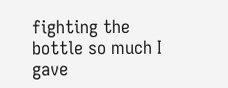fighting the bottle so much I gave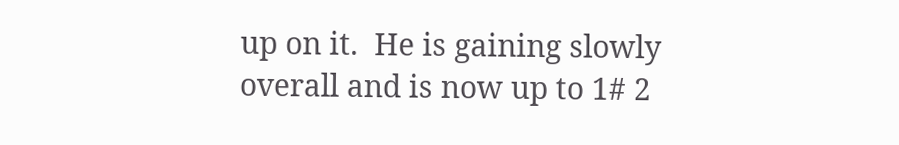up on it.  He is gaining slowly overall and is now up to 1# 2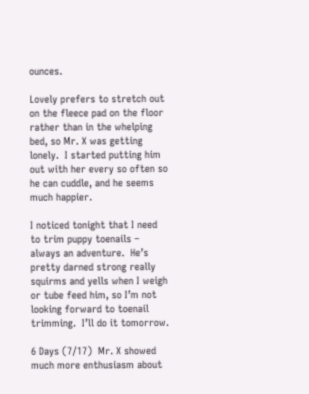ounces.

Lovely prefers to stretch out on the fleece pad on the floor rather than in the whelping bed, so Mr. X was getting lonely.  I started putting him out with her every so often so he can cuddle, and he seems much happier.

I noticed tonight that I need to trim puppy toenails – always an adventure.  He’s pretty darned strong really squirms and yells when I weigh or tube feed him, so I’m not looking forward to toenail trimming.  I’ll do it tomorrow.

6 Days (7/17)  Mr. X showed much more enthusiasm about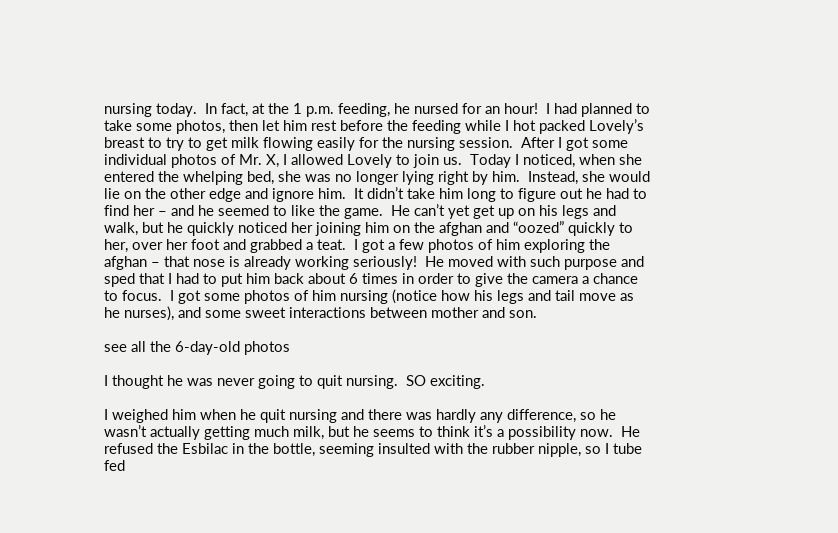nursing today.  In fact, at the 1 p.m. feeding, he nursed for an hour!  I had planned to take some photos, then let him rest before the feeding while I hot packed Lovely’s breast to try to get milk flowing easily for the nursing session.  After I got some individual photos of Mr. X, I allowed Lovely to join us.  Today I noticed, when she entered the whelping bed, she was no longer lying right by him.  Instead, she would lie on the other edge and ignore him.  It didn’t take him long to figure out he had to find her – and he seemed to like the game.  He can’t yet get up on his legs and walk, but he quickly noticed her joining him on the afghan and “oozed” quickly to her, over her foot and grabbed a teat.  I got a few photos of him exploring the afghan – that nose is already working seriously!  He moved with such purpose and sped that I had to put him back about 6 times in order to give the camera a chance to focus.  I got some photos of him nursing (notice how his legs and tail move as he nurses), and some sweet interactions between mother and son.

see all the 6-day-old photos

I thought he was never going to quit nursing.  SO exciting.

I weighed him when he quit nursing and there was hardly any difference, so he wasn’t actually getting much milk, but he seems to think it’s a possibility now.  He refused the Esbilac in the bottle, seeming insulted with the rubber nipple, so I tube fed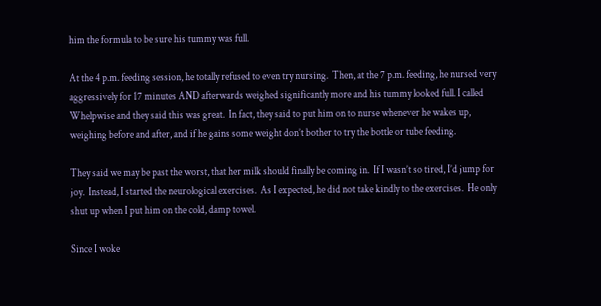him the formula to be sure his tummy was full.

At the 4 p.m. feeding session, he totally refused to even try nursing.  Then, at the 7 p.m. feeding, he nursed very aggressively for 17 minutes AND afterwards weighed significantly more and his tummy looked full. I called Whelpwise and they said this was great.  In fact, they said to put him on to nurse whenever he wakes up, weighing before and after, and if he gains some weight don’t bother to try the bottle or tube feeding.

They said we may be past the worst, that her milk should finally be coming in.  If I wasn’t so tired, I’d jump for joy.  Instead, I started the neurological exercises.  As I expected, he did not take kindly to the exercises.  He only shut up when I put him on the cold, damp towel.

Since I woke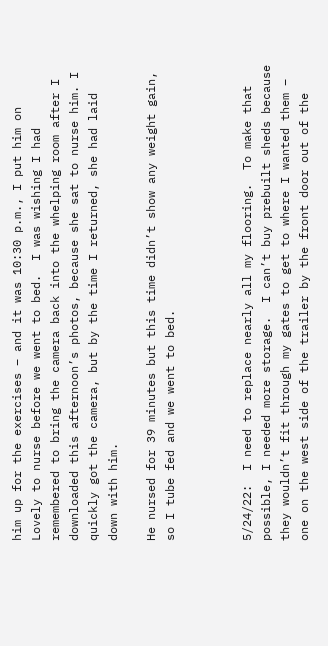him up for the exercises – and it was 10:30 p.m., I put him on Lovely to nurse before we went to bed.  I was wishing I had remembered to bring the camera back into the whelping room after I downloaded this afternoon’s photos, because she sat to nurse him. I quickly got the camera, but by the time I returned, she had laid down with him.

He nursed for 39 minutes but this time didn’t show any weight gain, so I tube fed and we went to bed.



5/24/22:  I need to replace nearly all my flooring.  To make that possible, I needed more storage.  I can’t buy prebuilt sheds because they wouldn’t fit through my gates to get to where I wanted them – one on the west side of the trailer by the front door out of the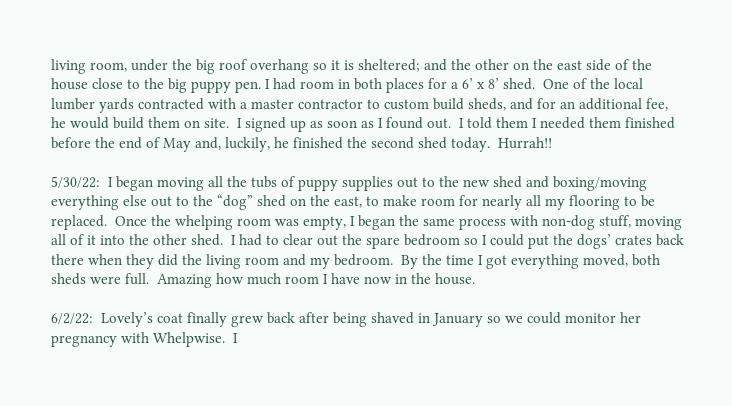living room, under the big roof overhang so it is sheltered; and the other on the east side of the house close to the big puppy pen. I had room in both places for a 6’ x 8’ shed.  One of the local lumber yards contracted with a master contractor to custom build sheds, and for an additional fee, he would build them on site.  I signed up as soon as I found out.  I told them I needed them finished before the end of May and, luckily, he finished the second shed today.  Hurrah!!

5/30/22:  I began moving all the tubs of puppy supplies out to the new shed and boxing/moving everything else out to the “dog” shed on the east, to make room for nearly all my flooring to be replaced.  Once the whelping room was empty, I began the same process with non-dog stuff, moving all of it into the other shed.  I had to clear out the spare bedroom so I could put the dogs’ crates back there when they did the living room and my bedroom.  By the time I got everything moved, both sheds were full.  Amazing how much room I have now in the house.

6/2/22:  Lovely’s coat finally grew back after being shaved in January so we could monitor her pregnancy with Whelpwise.  I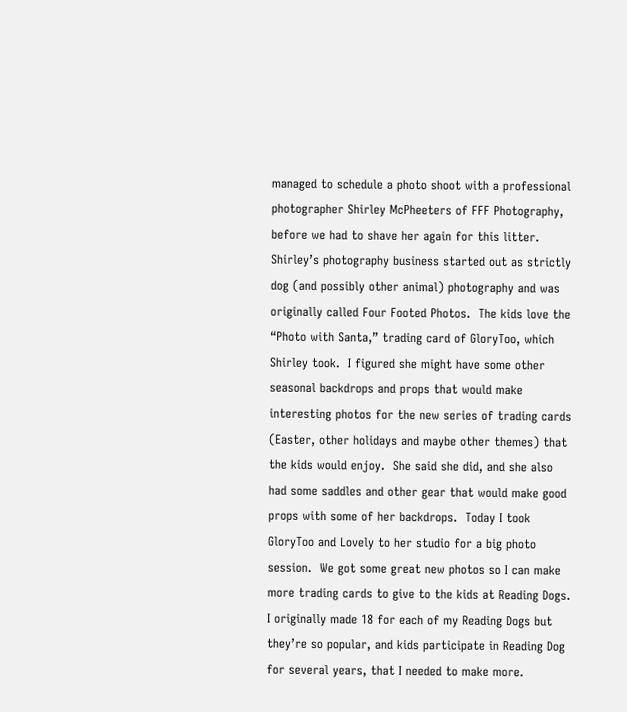managed to schedule a photo shoot with a professional photographer Shirley McPheeters of FFF Photography, before we had to shave her again for this litter.  Shirley’s photography business started out as strictly dog (and possibly other animal) photography and was originally called Four Footed Photos.  The kids love the “Photo with Santa,” trading card of GloryToo, which Shirley took.  I figured she might have some other seasonal backdrops and props that would make interesting photos for the new series of trading cards (Easter, other holidays and maybe other themes) that the kids would enjoy.  She said she did, and she also had some saddles and other gear that would make good props with some of her backdrops.  Today I took GloryToo and Lovely to her studio for a big photo session.  We got some great new photos so I can make more trading cards to give to the kids at Reading Dogs.  I originally made 18 for each of my Reading Dogs but they’re so popular, and kids participate in Reading Dog for several years, that I needed to make more.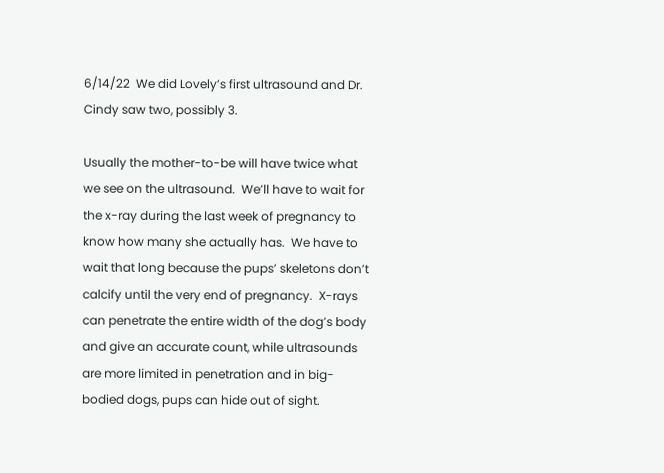6/14/22  We did Lovely’s first ultrasound and Dr. Cindy saw two, possibly 3.

Usually the mother-to-be will have twice what we see on the ultrasound.  We’ll have to wait for the x-ray during the last week of pregnancy to know how many she actually has.  We have to wait that long because the pups’ skeletons don’t calcify until the very end of pregnancy.  X-rays can penetrate the entire width of the dog’s body and give an accurate count, while ultrasounds are more limited in penetration and in big-bodied dogs, pups can hide out of sight.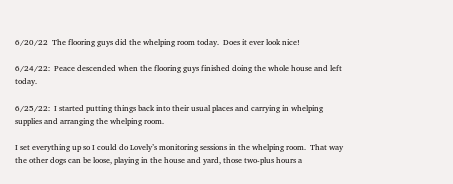6/20/22  The flooring guys did the whelping room today.  Does it ever look nice!

6/24/22:  Peace descended when the flooring guys finished doing the whole house and left today.

6/25/22:  I started putting things back into their usual places and carrying in whelping supplies and arranging the whelping room.

I set everything up so I could do Lovely’s monitoring sessions in the whelping room.  That way the other dogs can be loose, playing in the house and yard, those two-plus hours a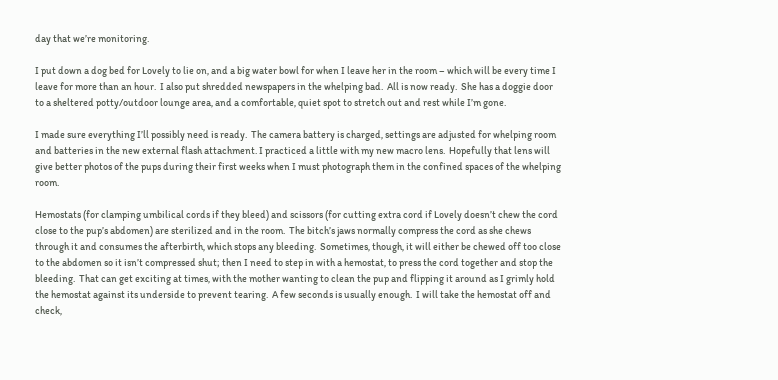day that we’re monitoring.

I put down a dog bed for Lovely to lie on, and a big water bowl for when I leave her in the room – which will be every time I leave for more than an hour.  I also put shredded newspapers in the whelping bad.  All is now ready.  She has a doggie door to a sheltered potty/outdoor lounge area, and a comfortable, quiet spot to stretch out and rest while I’m gone.

I made sure everything I’ll possibly need is ready.  The camera battery is charged, settings are adjusted for whelping room and batteries in the new external flash attachment. I practiced a little with my new macro lens.  Hopefully that lens will give better photos of the pups during their first weeks when I must photograph them in the confined spaces of the whelping room.

Hemostats (for clamping umbilical cords if they bleed) and scissors (for cutting extra cord if Lovely doesn’t chew the cord close to the pup’s abdomen) are sterilized and in the room.  The bitch’s jaws normally compress the cord as she chews through it and consumes the afterbirth, which stops any bleeding.  Sometimes, though, it will either be chewed off too close to the abdomen so it isn’t compressed shut; then I need to step in with a hemostat, to press the cord together and stop the bleeding.  That can get exciting at times, with the mother wanting to clean the pup and flipping it around as I grimly hold the hemostat against its underside to prevent tearing.  A few seconds is usually enough.  I will take the hemostat off and check,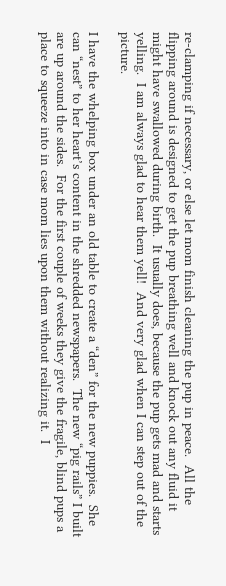re-clamping if necessary, or else let mom finish cleaning the pup in peace.  All the flipping around is designed to get the pup breathing well and knock out any fluid it might have swallowed during birth.  It usually does, because the pup gets mad and starts yelling.  I am always glad to hear them yell!  And very glad when I can step out of the picture.

I have the whelping box under an old table to create a “den” for the new puppies.  She can “nest” to her heart’s content in the shredded newspapers.  The new “pig rails” I built are up around the sides.  For the first couple of weeks they give the fragile, blind pups a place to squeeze into in case mom lies upon them without realizing it.  I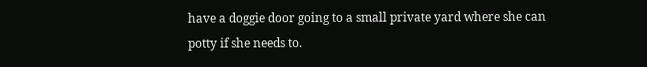have a doggie door going to a small private yard where she can potty if she needs to.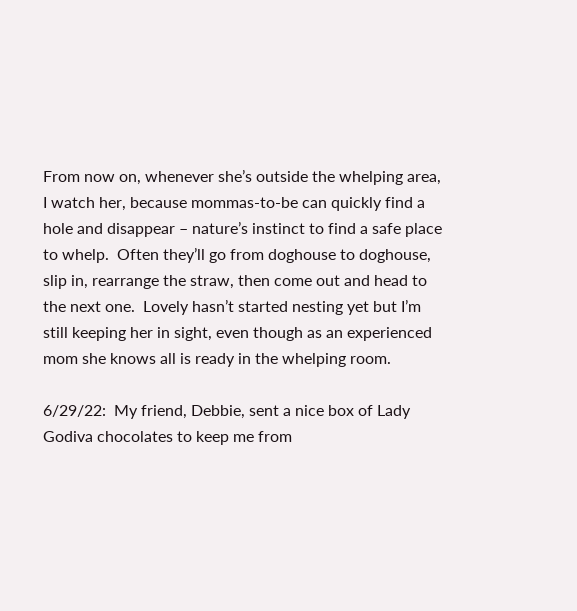From now on, whenever she’s outside the whelping area, I watch her, because mommas-to-be can quickly find a hole and disappear – nature’s instinct to find a safe place to whelp.  Often they’ll go from doghouse to doghouse, slip in, rearrange the straw, then come out and head to the next one.  Lovely hasn’t started nesting yet but I’m still keeping her in sight, even though as an experienced mom she knows all is ready in the whelping room.

6/29/22:  My friend, Debbie, sent a nice box of Lady Godiva chocolates to keep me from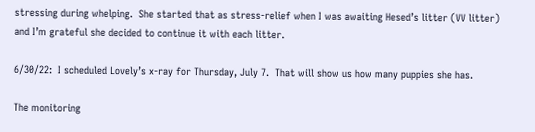stressing during whelping.  She started that as stress-relief when I was awaiting Hesed’s litter (VV litter) and I’m grateful she decided to continue it with each litter.

6/30/22:  I scheduled Lovely’s x-ray for Thursday, July 7.  That will show us how many puppies she has.

The monitoring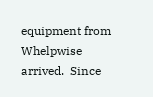equipment from Whelpwise arrived.  Since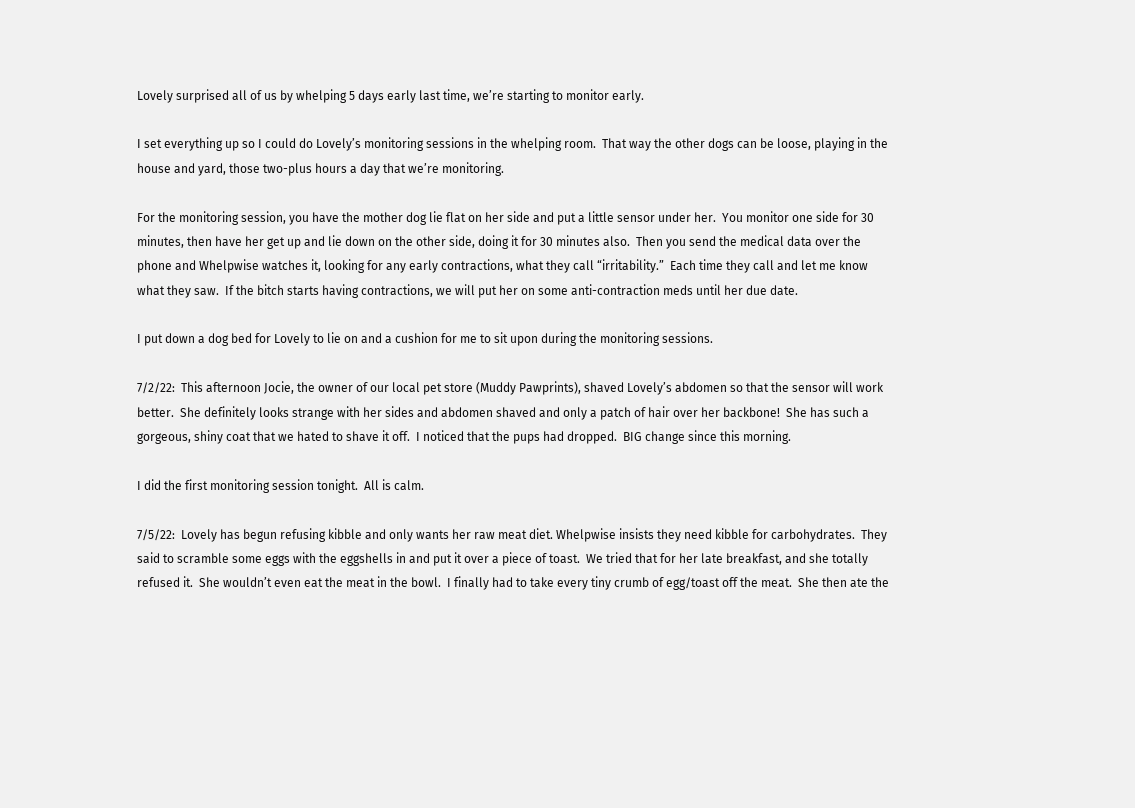Lovely surprised all of us by whelping 5 days early last time, we’re starting to monitor early.

I set everything up so I could do Lovely’s monitoring sessions in the whelping room.  That way the other dogs can be loose, playing in the house and yard, those two-plus hours a day that we’re monitoring.

For the monitoring session, you have the mother dog lie flat on her side and put a little sensor under her.  You monitor one side for 30 minutes, then have her get up and lie down on the other side, doing it for 30 minutes also.  Then you send the medical data over the phone and Whelpwise watches it, looking for any early contractions, what they call “irritability.”  Each time they call and let me know what they saw.  If the bitch starts having contractions, we will put her on some anti-contraction meds until her due date.

I put down a dog bed for Lovely to lie on and a cushion for me to sit upon during the monitoring sessions.

7/2/22:  This afternoon Jocie, the owner of our local pet store (Muddy Pawprints), shaved Lovely’s abdomen so that the sensor will work better.  She definitely looks strange with her sides and abdomen shaved and only a patch of hair over her backbone!  She has such a gorgeous, shiny coat that we hated to shave it off.  I noticed that the pups had dropped.  BIG change since this morning.

I did the first monitoring session tonight.  All is calm.

7/5/22:  Lovely has begun refusing kibble and only wants her raw meat diet. Whelpwise insists they need kibble for carbohydrates.  They said to scramble some eggs with the eggshells in and put it over a piece of toast.  We tried that for her late breakfast, and she totally refused it.  She wouldn’t even eat the meat in the bowl.  I finally had to take every tiny crumb of egg/toast off the meat.  She then ate the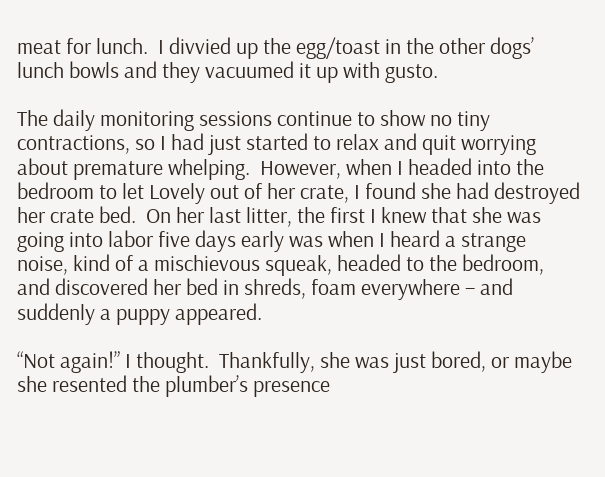meat for lunch.  I divvied up the egg/toast in the other dogs’ lunch bowls and they vacuumed it up with gusto.

The daily monitoring sessions continue to show no tiny contractions, so I had just started to relax and quit worrying about premature whelping.  However, when I headed into the bedroom to let Lovely out of her crate, I found she had destroyed her crate bed.  On her last litter, the first I knew that she was going into labor five days early was when I heard a strange noise, kind of a mischievous squeak, headed to the bedroom, and discovered her bed in shreds, foam everywhere – and suddenly a puppy appeared.

“Not again!” I thought.  Thankfully, she was just bored, or maybe she resented the plumber’s presence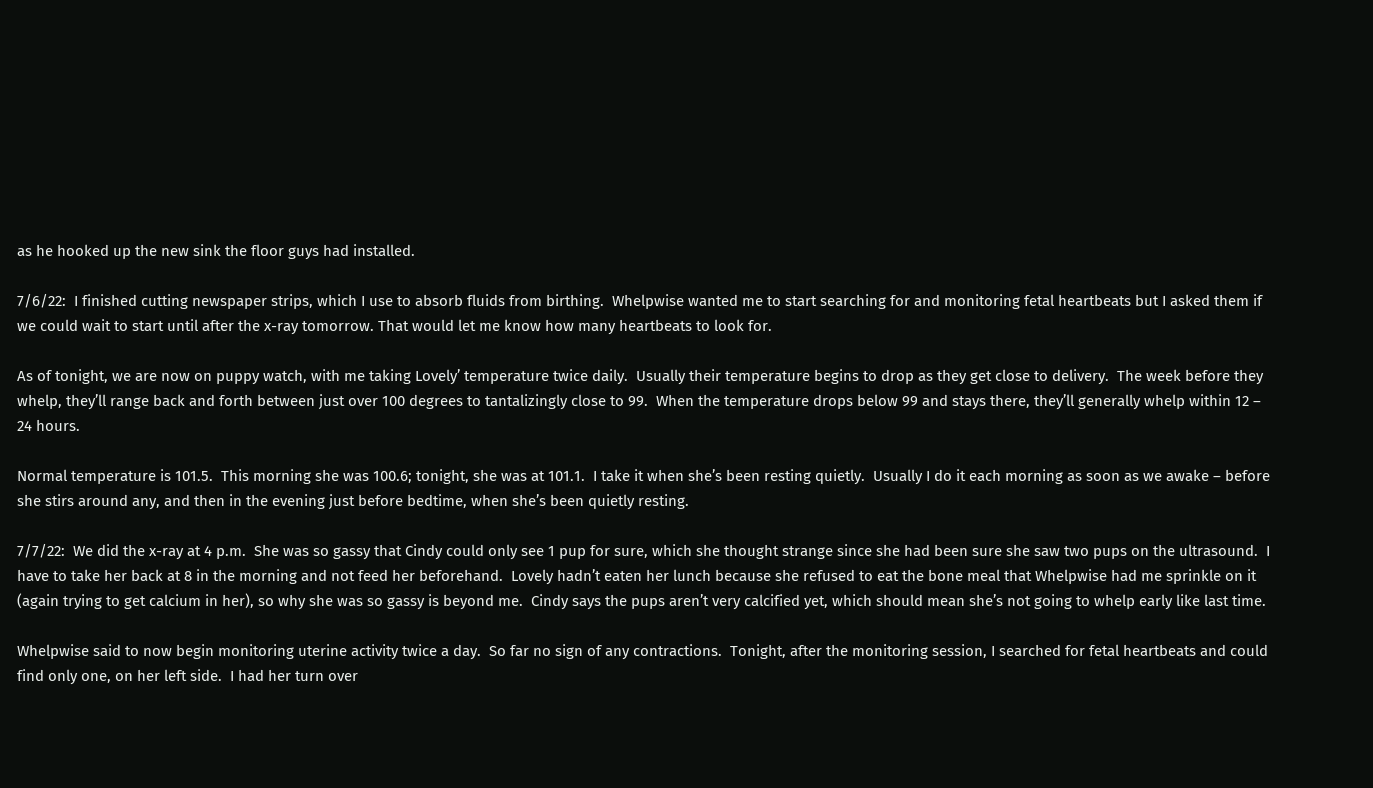as he hooked up the new sink the floor guys had installed.

7/6/22:  I finished cutting newspaper strips, which I use to absorb fluids from birthing.  Whelpwise wanted me to start searching for and monitoring fetal heartbeats but I asked them if we could wait to start until after the x-ray tomorrow. That would let me know how many heartbeats to look for.

As of tonight, we are now on puppy watch, with me taking Lovely’ temperature twice daily.  Usually their temperature begins to drop as they get close to delivery.  The week before they whelp, they’ll range back and forth between just over 100 degrees to tantalizingly close to 99.  When the temperature drops below 99 and stays there, they’ll generally whelp within 12 – 24 hours.

Normal temperature is 101.5.  This morning she was 100.6; tonight, she was at 101.1.  I take it when she’s been resting quietly.  Usually I do it each morning as soon as we awake – before she stirs around any, and then in the evening just before bedtime, when she’s been quietly resting.

7/7/22:  We did the x-ray at 4 p.m.  She was so gassy that Cindy could only see 1 pup for sure, which she thought strange since she had been sure she saw two pups on the ultrasound.  I have to take her back at 8 in the morning and not feed her beforehand.  Lovely hadn’t eaten her lunch because she refused to eat the bone meal that Whelpwise had me sprinkle on it (again trying to get calcium in her), so why she was so gassy is beyond me.  Cindy says the pups aren’t very calcified yet, which should mean she’s not going to whelp early like last time.

Whelpwise said to now begin monitoring uterine activity twice a day.  So far no sign of any contractions.  Tonight, after the monitoring session, I searched for fetal heartbeats and could find only one, on her left side.  I had her turn over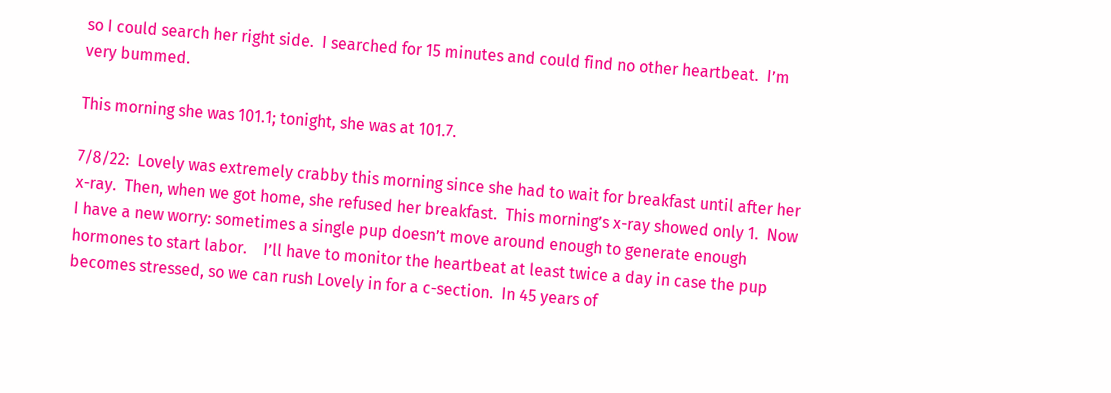so I could search her right side.  I searched for 15 minutes and could find no other heartbeat.  I’m very bummed.

This morning she was 101.1; tonight, she was at 101.7.

7/8/22:  Lovely was extremely crabby this morning since she had to wait for breakfast until after her x-ray.  Then, when we got home, she refused her breakfast.  This morning’s x-ray showed only 1.  Now I have a new worry: sometimes a single pup doesn’t move around enough to generate enough hormones to start labor.    I’ll have to monitor the heartbeat at least twice a day in case the pup becomes stressed, so we can rush Lovely in for a c-section.  In 45 years of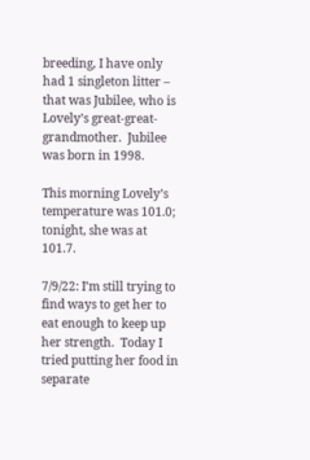breeding, I have only had 1 singleton litter – that was Jubilee, who is Lovely’s great-great-grandmother.  Jubilee was born in 1998.

This morning Lovely’s temperature was 101.0; tonight, she was at 101.7.

7/9/22: I’m still trying to find ways to get her to eat enough to keep up her strength.  Today I tried putting her food in separate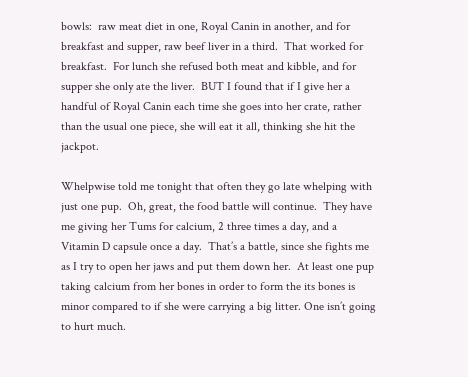bowls:  raw meat diet in one, Royal Canin in another, and for breakfast and supper, raw beef liver in a third.  That worked for breakfast.  For lunch she refused both meat and kibble, and for supper she only ate the liver.  BUT I found that if I give her a handful of Royal Canin each time she goes into her crate, rather than the usual one piece, she will eat it all, thinking she hit the jackpot.

Whelpwise told me tonight that often they go late whelping with just one pup.  Oh, great, the food battle will continue.  They have me giving her Tums for calcium, 2 three times a day, and a Vitamin D capsule once a day.  That’s a battle, since she fights me as I try to open her jaws and put them down her.  At least one pup taking calcium from her bones in order to form the its bones is minor compared to if she were carrying a big litter. One isn’t going to hurt much.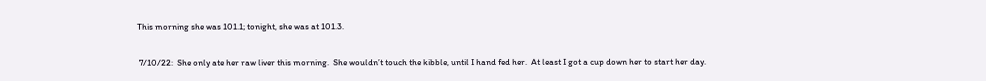This morning she was 101.1; tonight, she was at 101.3.

 7/10/22:  She only ate her raw liver this morning.  She wouldn’t touch the kibble, until I hand fed her.  At least I got a cup down her to start her day.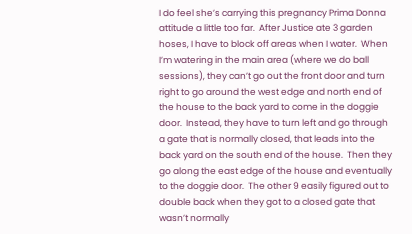I do feel she’s carrying this pregnancy Prima Donna attitude a little too far.  After Justice ate 3 garden hoses, I have to block off areas when I water.  When I’m watering in the main area (where we do ball sessions), they can’t go out the front door and turn right to go around the west edge and north end of the house to the back yard to come in the doggie door.  Instead, they have to turn left and go through a gate that is normally closed, that leads into the back yard on the south end of the house.  Then they go along the east edge of the house and eventually to the doggie door.  The other 9 easily figured out to double back when they got to a closed gate that wasn’t normally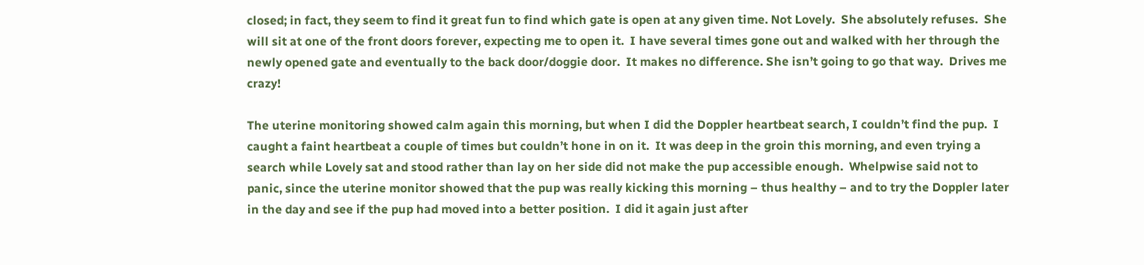closed; in fact, they seem to find it great fun to find which gate is open at any given time. Not Lovely.  She absolutely refuses.  She will sit at one of the front doors forever, expecting me to open it.  I have several times gone out and walked with her through the newly opened gate and eventually to the back door/doggie door.  It makes no difference. She isn’t going to go that way.  Drives me crazy!

The uterine monitoring showed calm again this morning, but when I did the Doppler heartbeat search, I couldn’t find the pup.  I caught a faint heartbeat a couple of times but couldn’t hone in on it.  It was deep in the groin this morning, and even trying a search while Lovely sat and stood rather than lay on her side did not make the pup accessible enough.  Whelpwise said not to panic, since the uterine monitor showed that the pup was really kicking this morning – thus healthy – and to try the Doppler later in the day and see if the pup had moved into a better position.  I did it again just after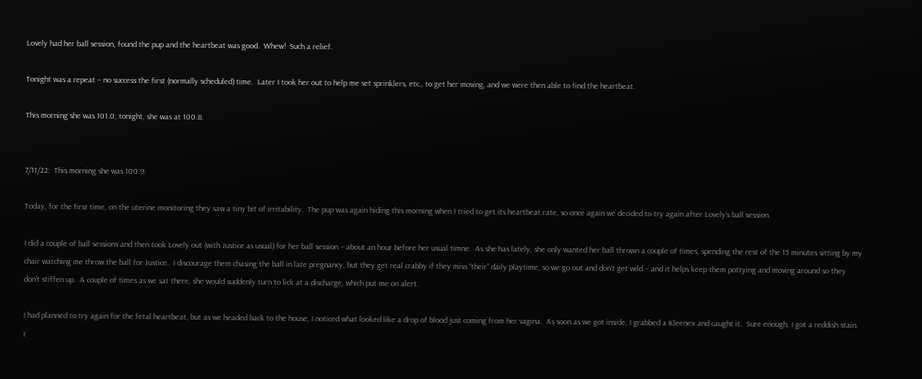Lovely had her ball session, found the pup and the heartbeat was good.  Whew!  Such a relief.

Tonight was a repeat – no success the first (normally scheduled) time.  Later I took her out to help me set sprinklers, etc., to get her moving, and we were then able to find the heartbeat.

This morning she was 101.0; tonight, she was at 100.8.


7/11/22:  This morning she was 100.9.

Today, for the first time, on the uterine monitoring they saw a tiny bit of irritability.  The pup was again hiding this morning when I tried to get its heartbeat rate, so once again we decided to try again after Lovely’s ball session.

I did a couple of ball sessions and then took Lovely out (with Justice as usual) for her ball session – about an hour before her usual timne.  As she has lately, she only wanted her ball thrown a couple of times, spending the rest of the 15 minutes sitting by my chair watching me throw the ball for Justice.  I discourage them chasing the ball in late pregnancy, but they get real crabby if they miss “their” daily playtime, so we go out and don’t get wild – and it helps keep them pottying and moving around so they don’t stiffen up.  A couple of times as we sat there, she would suddenly turn to lick at a discharge, which put me on alert.

I had planned to try again for the fetal heartbeat, but as we headed back to the house, I noticed what looked like a drop of blood just coming from her vagina.  As soon as we got inside, I grabbed a Kleenex and caught it.  Sure enough, I got a reddish stain.  I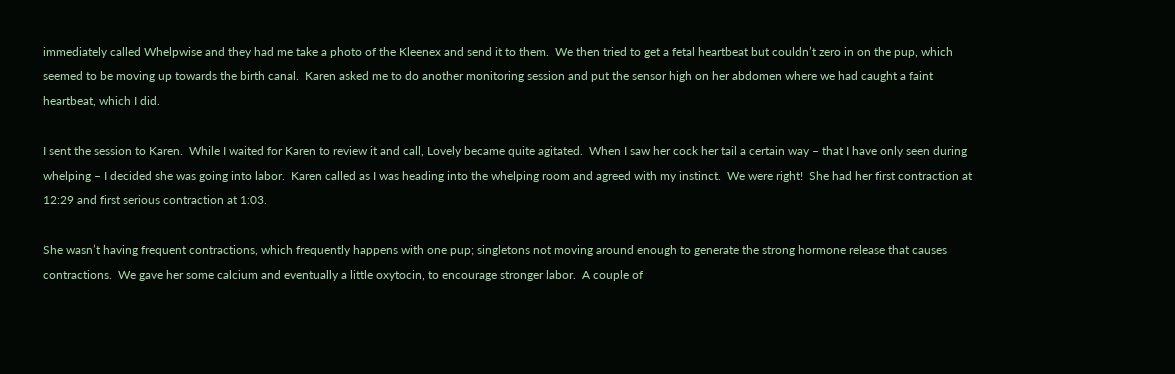immediately called Whelpwise and they had me take a photo of the Kleenex and send it to them.  We then tried to get a fetal heartbeat but couldn’t zero in on the pup, which seemed to be moving up towards the birth canal.  Karen asked me to do another monitoring session and put the sensor high on her abdomen where we had caught a faint heartbeat, which I did.

I sent the session to Karen.  While I waited for Karen to review it and call, Lovely became quite agitated.  When I saw her cock her tail a certain way – that I have only seen during whelping – I decided she was going into labor.  Karen called as I was heading into the whelping room and agreed with my instinct.  We were right!  She had her first contraction at 12:29 and first serious contraction at 1:03.

She wasn’t having frequent contractions, which frequently happens with one pup; singletons not moving around enough to generate the strong hormone release that causes contractions.  We gave her some calcium and eventually a little oxytocin, to encourage stronger labor.  A couple of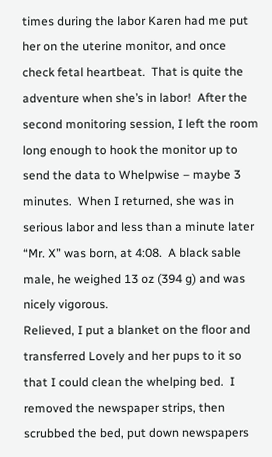times during the labor Karen had me put her on the uterine monitor, and once check fetal heartbeat.  That is quite the adventure when she’s in labor!  After the second monitoring session, I left the room long enough to hook the monitor up to send the data to Whelpwise – maybe 3 minutes.  When I returned, she was in serious labor and less than a minute later “Mr. X” was born, at 4:08.  A black sable male, he weighed 13 oz (394 g) and was nicely vigorous.
Relieved, I put a blanket on the floor and transferred Lovely and her pups to it so that I could clean the whelping bed.  I removed the newspaper strips, then scrubbed the bed, put down newspapers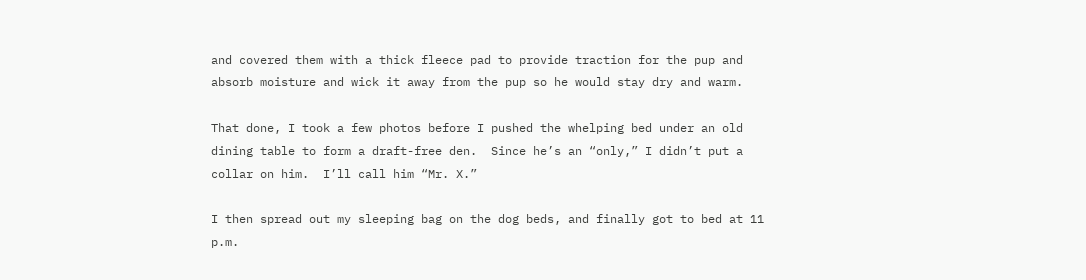and covered them with a thick fleece pad to provide traction for the pup and absorb moisture and wick it away from the pup so he would stay dry and warm.

That done, I took a few photos before I pushed the whelping bed under an old dining table to form a draft-free den.  Since he’s an “only,” I didn’t put a collar on him.  I’ll call him “Mr. X.”

I then spread out my sleeping bag on the dog beds, and finally got to bed at 11 p.m.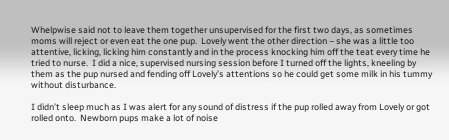Whelpwise said not to leave them together unsupervised for the first two days, as sometimes moms will reject or even eat the one pup.  Lovely went the other direction – she was a little too attentive, licking, licking him constantly and in the process knocking him off the teat every time he tried to nurse.  I did a nice, supervised nursing session before I turned off the lights, kneeling by them as the pup nursed and fending off Lovely’s attentions so he could get some milk in his tummy without disturbance.

I didn’t sleep much as I was alert for any sound of distress if the pup rolled away from Lovely or got rolled onto.  Newborn pups make a lot of noise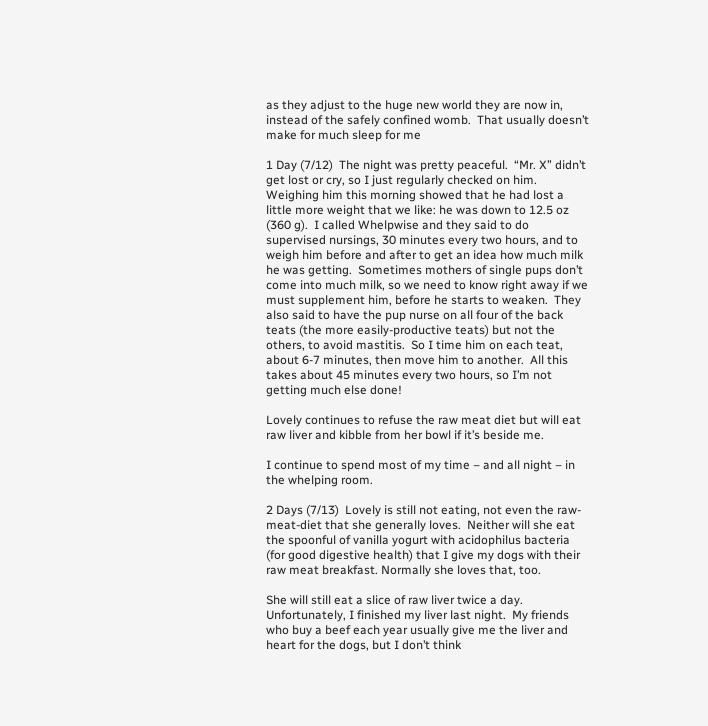as they adjust to the huge new world they are now in, instead of the safely confined womb.  That usually doesn’t make for much sleep for me

1 Day (7/12)  The night was pretty peaceful.  “Mr. X” didn’t get lost or cry, so I just regularly checked on him.  Weighing him this morning showed that he had lost a little more weight that we like: he was down to 12.5 oz (360 g).  I called Whelpwise and they said to do supervised nursings, 30 minutes every two hours, and to weigh him before and after to get an idea how much milk he was getting.  Sometimes mothers of single pups don’t come into much milk, so we need to know right away if we must supplement him, before he starts to weaken.  They also said to have the pup nurse on all four of the back teats (the more easily-productive teats) but not the others, to avoid mastitis.  So I time him on each teat, about 6-7 minutes, then move him to another.  All this takes about 45 minutes every two hours, so I’m not getting much else done!

Lovely continues to refuse the raw meat diet but will eat raw liver and kibble from her bowl if it’s beside me.

I continue to spend most of my time – and all night – in the whelping room.

2 Days (7/13)  Lovely is still not eating, not even the raw-meat-diet that she generally loves.  Neither will she eat the spoonful of vanilla yogurt with acidophilus bacteria (for good digestive health) that I give my dogs with their raw meat breakfast. Normally she loves that, too.

She will still eat a slice of raw liver twice a day. Unfortunately, I finished my liver last night.  My friends who buy a beef each year usually give me the liver and heart for the dogs, but I don’t think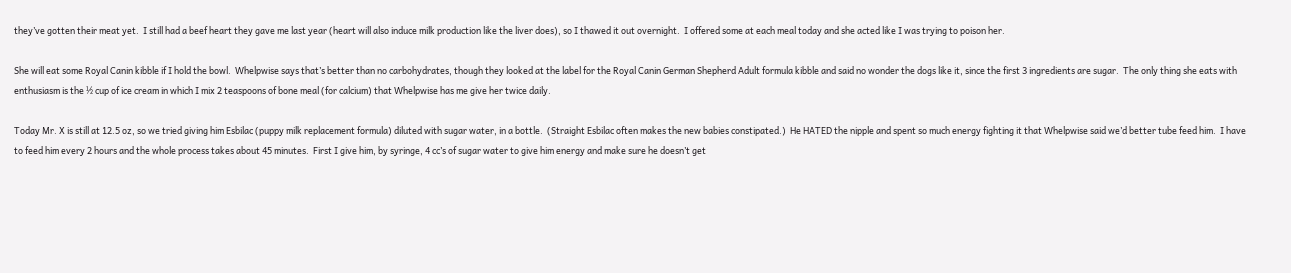they’ve gotten their meat yet.  I still had a beef heart they gave me last year (heart will also induce milk production like the liver does), so I thawed it out overnight.  I offered some at each meal today and she acted like I was trying to poison her.

She will eat some Royal Canin kibble if I hold the bowl.  Whelpwise says that’s better than no carbohydrates, though they looked at the label for the Royal Canin German Shepherd Adult formula kibble and said no wonder the dogs like it, since the first 3 ingredients are sugar.  The only thing she eats with enthusiasm is the ½ cup of ice cream in which I mix 2 teaspoons of bone meal (for calcium) that Whelpwise has me give her twice daily.

Today Mr. X is still at 12.5 oz, so we tried giving him Esbilac (puppy milk replacement formula) diluted with sugar water, in a bottle.  (Straight Esbilac often makes the new babies constipated.)  He HATED the nipple and spent so much energy fighting it that Whelpwise said we’d better tube feed him.  I have to feed him every 2 hours and the whole process takes about 45 minutes.  First I give him, by syringe, 4 cc’s of sugar water to give him energy and make sure he doesn’t get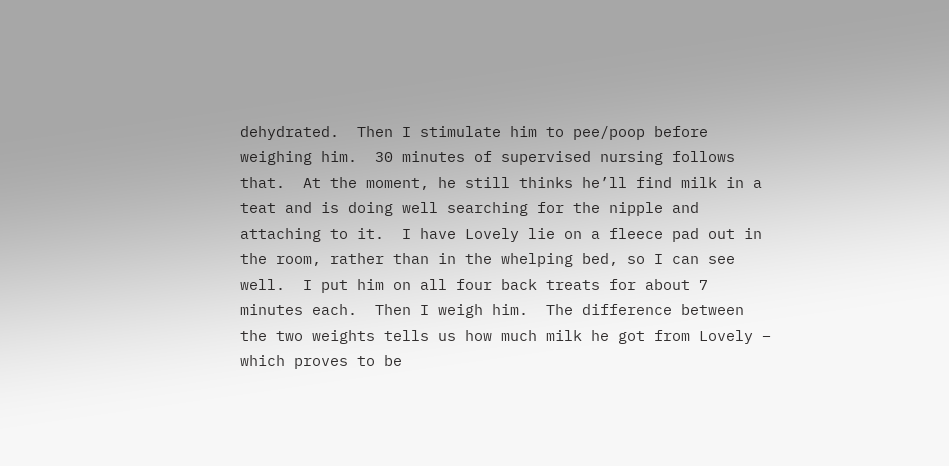dehydrated.  Then I stimulate him to pee/poop before weighing him.  30 minutes of supervised nursing follows that.  At the moment, he still thinks he’ll find milk in a teat and is doing well searching for the nipple and attaching to it.  I have Lovely lie on a fleece pad out in the room, rather than in the whelping bed, so I can see well.  I put him on all four back treats for about 7 minutes each.  Then I weigh him.  The difference between the two weights tells us how much milk he got from Lovely – which proves to be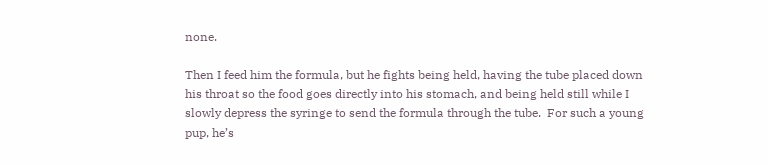none.

Then I feed him the formula, but he fights being held, having the tube placed down his throat so the food goes directly into his stomach, and being held still while I slowly depress the syringe to send the formula through the tube.  For such a young pup, he’s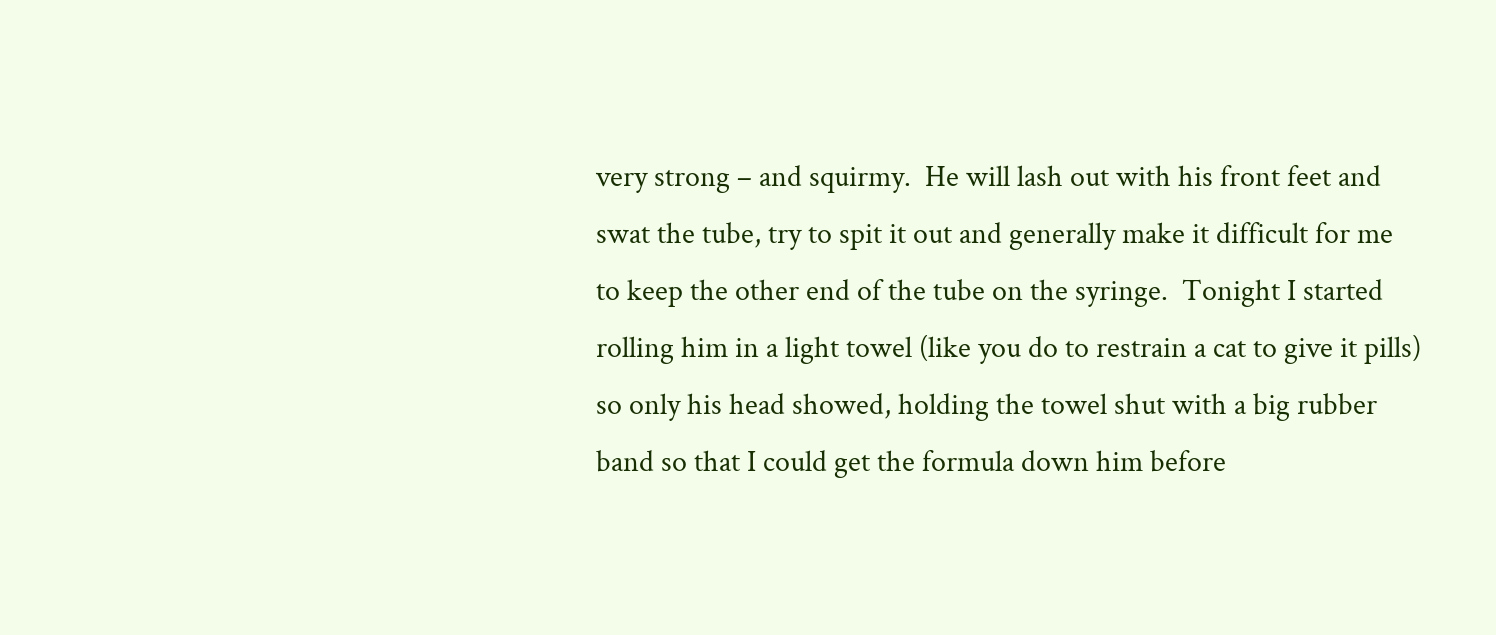very strong – and squirmy.  He will lash out with his front feet and swat the tube, try to spit it out and generally make it difficult for me to keep the other end of the tube on the syringe.  Tonight I started rolling him in a light towel (like you do to restrain a cat to give it pills) so only his head showed, holding the towel shut with a big rubber band so that I could get the formula down him before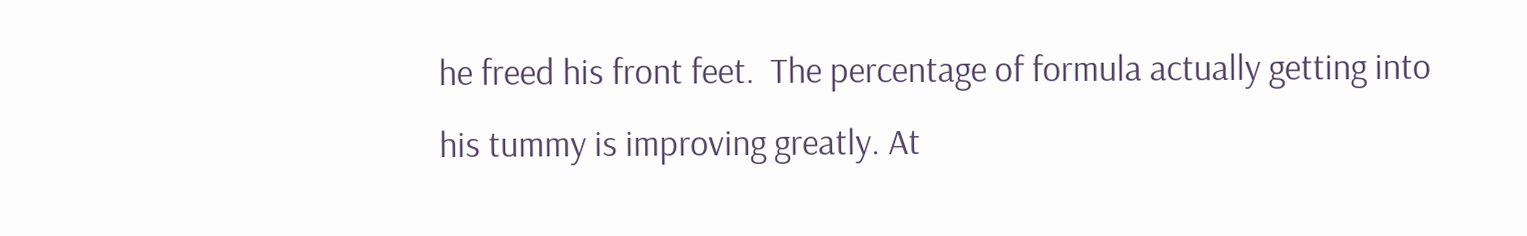he freed his front feet.  The percentage of formula actually getting into his tummy is improving greatly. At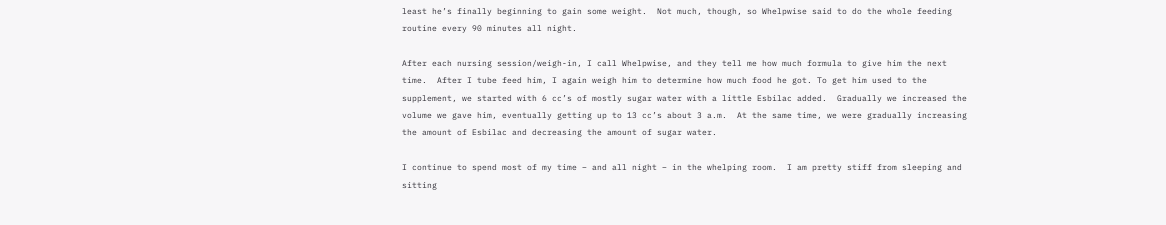least he’s finally beginning to gain some weight.  Not much, though, so Whelpwise said to do the whole feeding routine every 90 minutes all night.

After each nursing session/weigh-in, I call Whelpwise, and they tell me how much formula to give him the next time.  After I tube feed him, I again weigh him to determine how much food he got. To get him used to the supplement, we started with 6 cc’s of mostly sugar water with a little Esbilac added.  Gradually we increased the volume we gave him, eventually getting up to 13 cc’s about 3 a.m.  At the same time, we were gradually increasing the amount of Esbilac and decreasing the amount of sugar water.

I continue to spend most of my time – and all night – in the whelping room.  I am pretty stiff from sleeping and sitting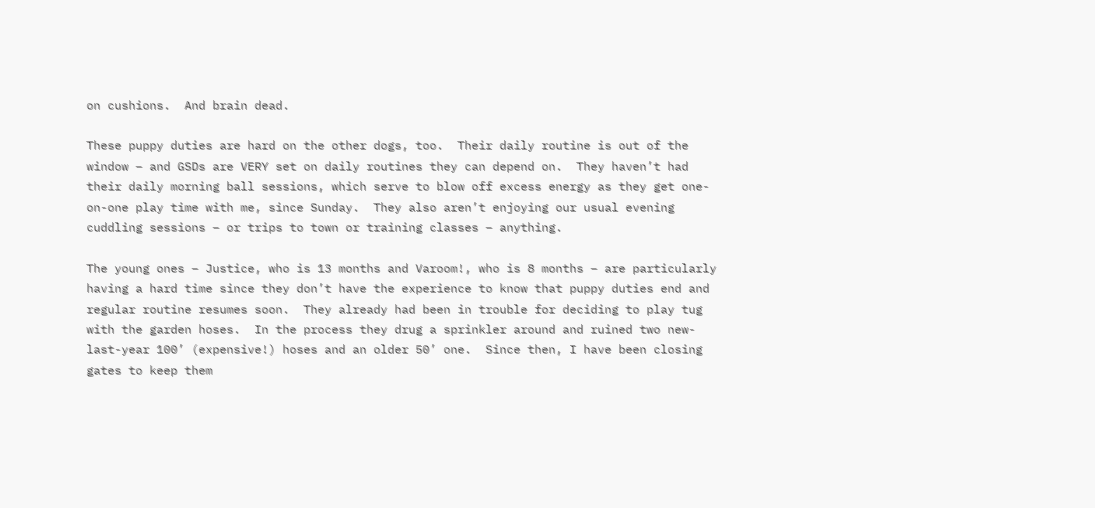on cushions.  And brain dead.

These puppy duties are hard on the other dogs, too.  Their daily routine is out of the window – and GSDs are VERY set on daily routines they can depend on.  They haven’t had their daily morning ball sessions, which serve to blow off excess energy as they get one-on-one play time with me, since Sunday.  They also aren’t enjoying our usual evening cuddling sessions – or trips to town or training classes – anything.

The young ones – Justice, who is 13 months and Varoom!, who is 8 months – are particularly having a hard time since they don’t have the experience to know that puppy duties end and regular routine resumes soon.  They already had been in trouble for deciding to play tug with the garden hoses.  In the process they drug a sprinkler around and ruined two new-last-year 100’ (expensive!) hoses and an older 50’ one.  Since then, I have been closing gates to keep them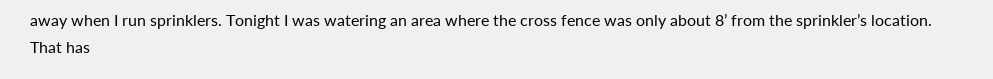away when I run sprinklers. Tonight I was watering an area where the cross fence was only about 8’ from the sprinkler’s location.  That has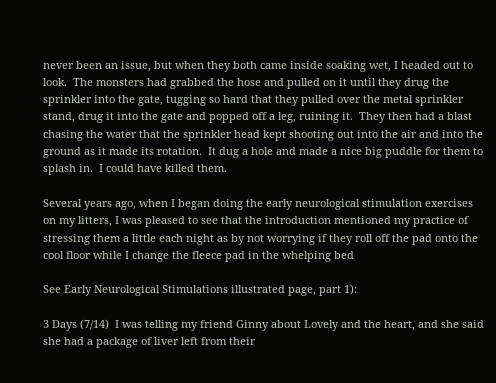never been an issue, but when they both came inside soaking wet, I headed out to look.  The monsters had grabbed the hose and pulled on it until they drug the sprinkler into the gate, tugging so hard that they pulled over the metal sprinkler stand, drug it into the gate and popped off a leg, ruining it.  They then had a blast chasing the water that the sprinkler head kept shooting out into the air and into the ground as it made its rotation.  It dug a hole and made a nice big puddle for them to splash in.  I could have killed them.

Several years ago, when I began doing the early neurological stimulation exercises on my litters, I was pleased to see that the introduction mentioned my practice of stressing them a little each night as by not worrying if they roll off the pad onto the cool floor while I change the fleece pad in the whelping bed

See Early Neurological Stimulations illustrated page, part 1):

3 Days (7/14)  I was telling my friend Ginny about Lovely and the heart, and she said she had a package of liver left from their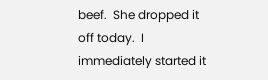beef.  She dropped it off today.  I immediately started it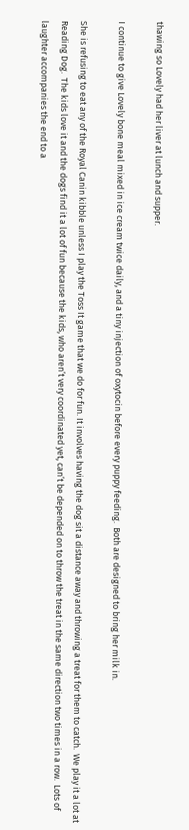thawing so Lovely had her liver at lunch and supper.

I continue to give Lovely bone meal mixed in ice cream twice daily, and a tiny injection of oxytocin before every puppy feeding.  Both are designed to bring her milk in.

She is refusing to eat any of the Royal Canin kibble unless I play the Toss It game that we do for fun. It involves having the dog sit a distance away and throwing a treat for them to catch.  We play it a lot at Reading Dog.  The kids love it and the dogs find it a lot of fun because the kids, who aren’t very coordinated yet, can’t be depended on to throw the treat in the same direction two times in a row.  Lots of laughter accompanies the end to a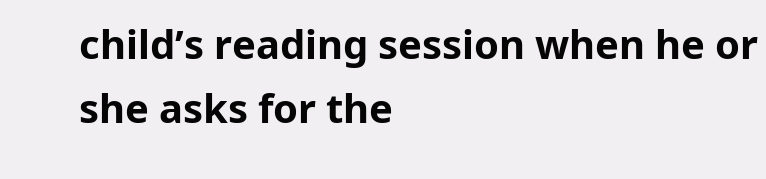child’s reading session when he or she asks for the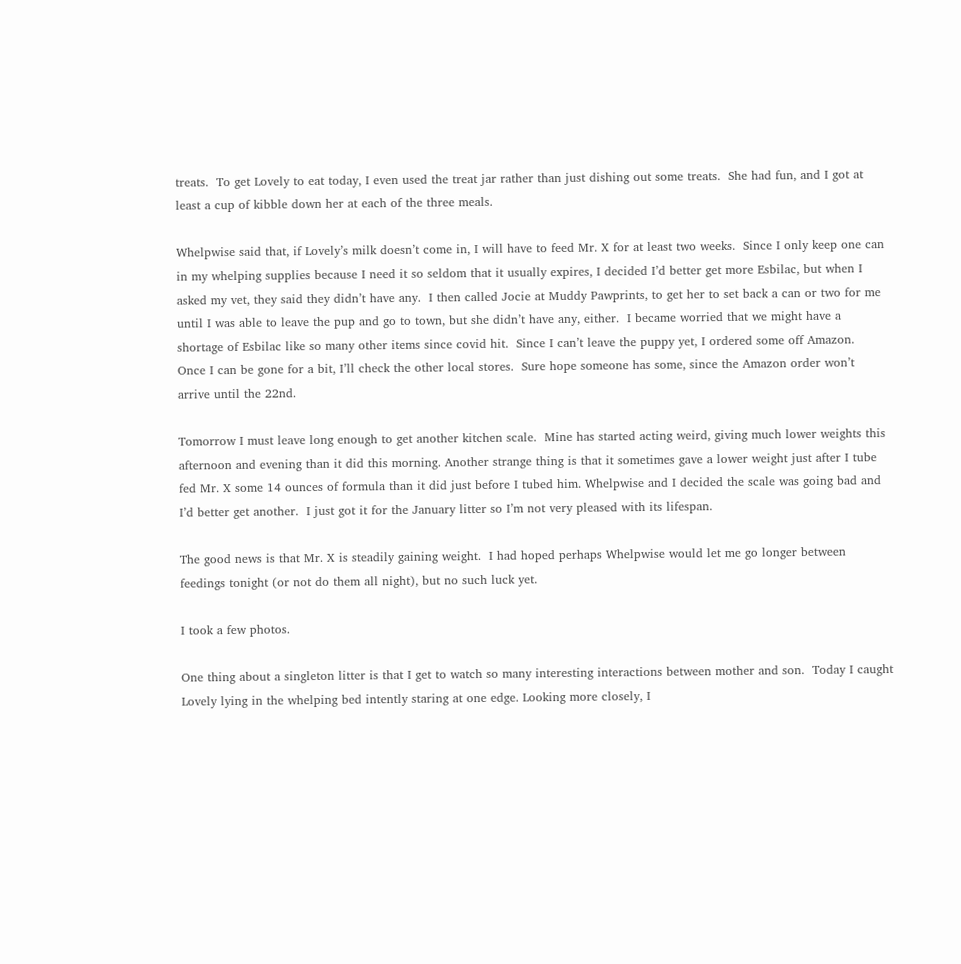treats.  To get Lovely to eat today, I even used the treat jar rather than just dishing out some treats.  She had fun, and I got at least a cup of kibble down her at each of the three meals.

Whelpwise said that, if Lovely’s milk doesn’t come in, I will have to feed Mr. X for at least two weeks.  Since I only keep one can in my whelping supplies because I need it so seldom that it usually expires, I decided I’d better get more Esbilac, but when I asked my vet, they said they didn’t have any.  I then called Jocie at Muddy Pawprints, to get her to set back a can or two for me until I was able to leave the pup and go to town, but she didn’t have any, either.  I became worried that we might have a shortage of Esbilac like so many other items since covid hit.  Since I can’t leave the puppy yet, I ordered some off Amazon.  Once I can be gone for a bit, I’ll check the other local stores.  Sure hope someone has some, since the Amazon order won’t arrive until the 22nd.

Tomorrow I must leave long enough to get another kitchen scale.  Mine has started acting weird, giving much lower weights this afternoon and evening than it did this morning. Another strange thing is that it sometimes gave a lower weight just after I tube fed Mr. X some 14 ounces of formula than it did just before I tubed him. Whelpwise and I decided the scale was going bad and I’d better get another.  I just got it for the January litter so I’m not very pleased with its lifespan.

The good news is that Mr. X is steadily gaining weight.  I had hoped perhaps Whelpwise would let me go longer between feedings tonight (or not do them all night), but no such luck yet.

I took a few photos.

One thing about a singleton litter is that I get to watch so many interesting interactions between mother and son.  Today I caught Lovely lying in the whelping bed intently staring at one edge. Looking more closely, I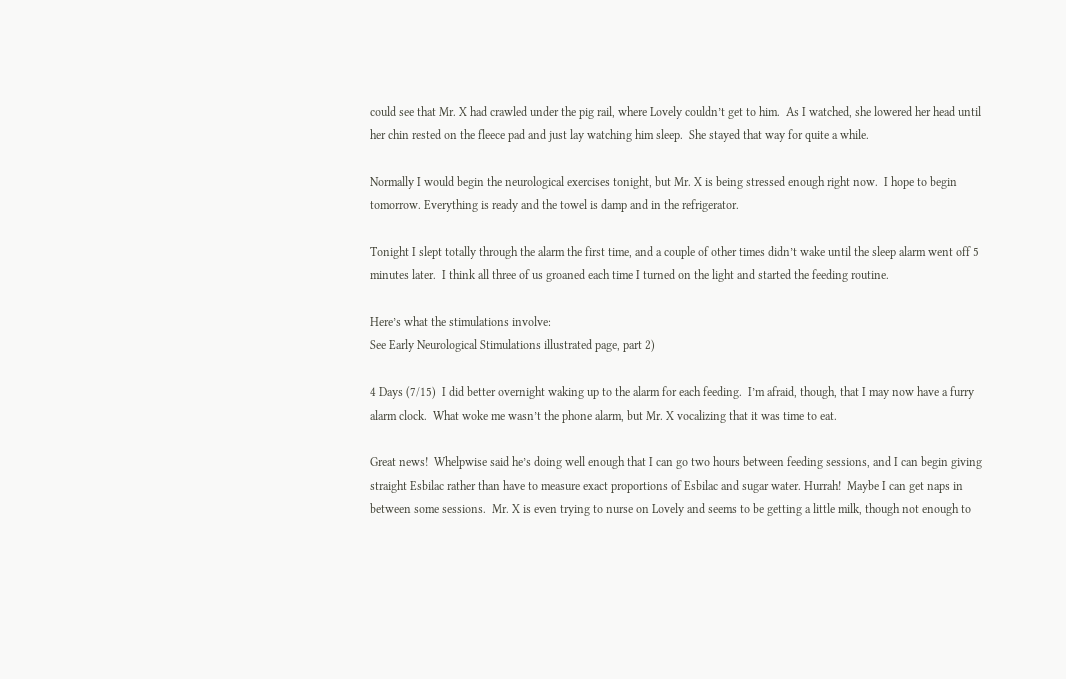could see that Mr. X had crawled under the pig rail, where Lovely couldn’t get to him.  As I watched, she lowered her head until her chin rested on the fleece pad and just lay watching him sleep.  She stayed that way for quite a while.

Normally I would begin the neurological exercises tonight, but Mr. X is being stressed enough right now.  I hope to begin tomorrow. Everything is ready and the towel is damp and in the refrigerator.

Tonight I slept totally through the alarm the first time, and a couple of other times didn’t wake until the sleep alarm went off 5 minutes later.  I think all three of us groaned each time I turned on the light and started the feeding routine.

Here’s what the stimulations involve:
See Early Neurological Stimulations illustrated page, part 2)

4 Days (7/15)  I did better overnight waking up to the alarm for each feeding.  I’m afraid, though, that I may now have a furry alarm clock.  What woke me wasn’t the phone alarm, but Mr. X vocalizing that it was time to eat.

Great news!  Whelpwise said he’s doing well enough that I can go two hours between feeding sessions, and I can begin giving straight Esbilac rather than have to measure exact proportions of Esbilac and sugar water. Hurrah!  Maybe I can get naps in between some sessions.  Mr. X is even trying to nurse on Lovely and seems to be getting a little milk, though not enough to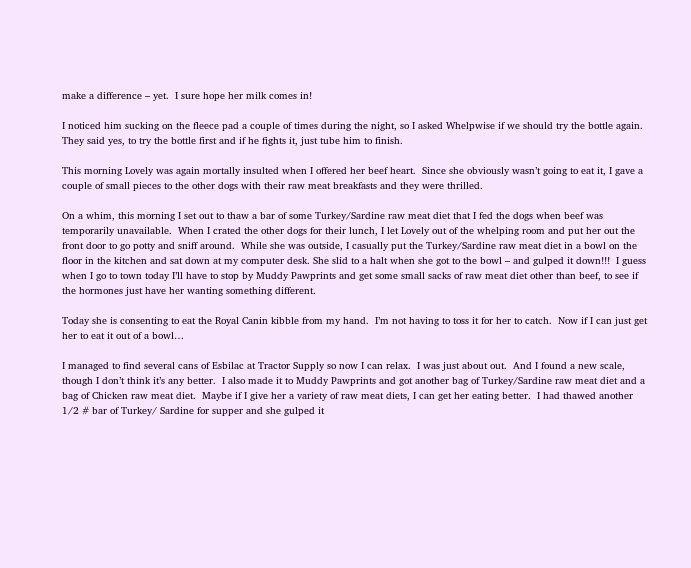make a difference – yet.  I sure hope her milk comes in!

I noticed him sucking on the fleece pad a couple of times during the night, so I asked Whelpwise if we should try the bottle again.  They said yes, to try the bottle first and if he fights it, just tube him to finish.

This morning Lovely was again mortally insulted when I offered her beef heart.  Since she obviously wasn’t going to eat it, I gave a couple of small pieces to the other dogs with their raw meat breakfasts and they were thrilled.

On a whim, this morning I set out to thaw a bar of some Turkey/Sardine raw meat diet that I fed the dogs when beef was temporarily unavailable.  When I crated the other dogs for their lunch, I let Lovely out of the whelping room and put her out the front door to go potty and sniff around.  While she was outside, I casually put the Turkey/Sardine raw meat diet in a bowl on the floor in the kitchen and sat down at my computer desk. She slid to a halt when she got to the bowl – and gulped it down!!!  I guess when I go to town today I’ll have to stop by Muddy Pawprints and get some small sacks of raw meat diet other than beef, to see if the hormones just have her wanting something different.

Today she is consenting to eat the Royal Canin kibble from my hand.  I’m not having to toss it for her to catch.  Now if I can just get her to eat it out of a bowl…

I managed to find several cans of Esbilac at Tractor Supply so now I can relax.  I was just about out.  And I found a new scale, though I don’t think it’s any better.  I also made it to Muddy Pawprints and got another bag of Turkey/Sardine raw meat diet and a bag of Chicken raw meat diet.  Maybe if I give her a variety of raw meat diets, I can get her eating better.  I had thawed another 1/2 # bar of Turkey/ Sardine for supper and she gulped it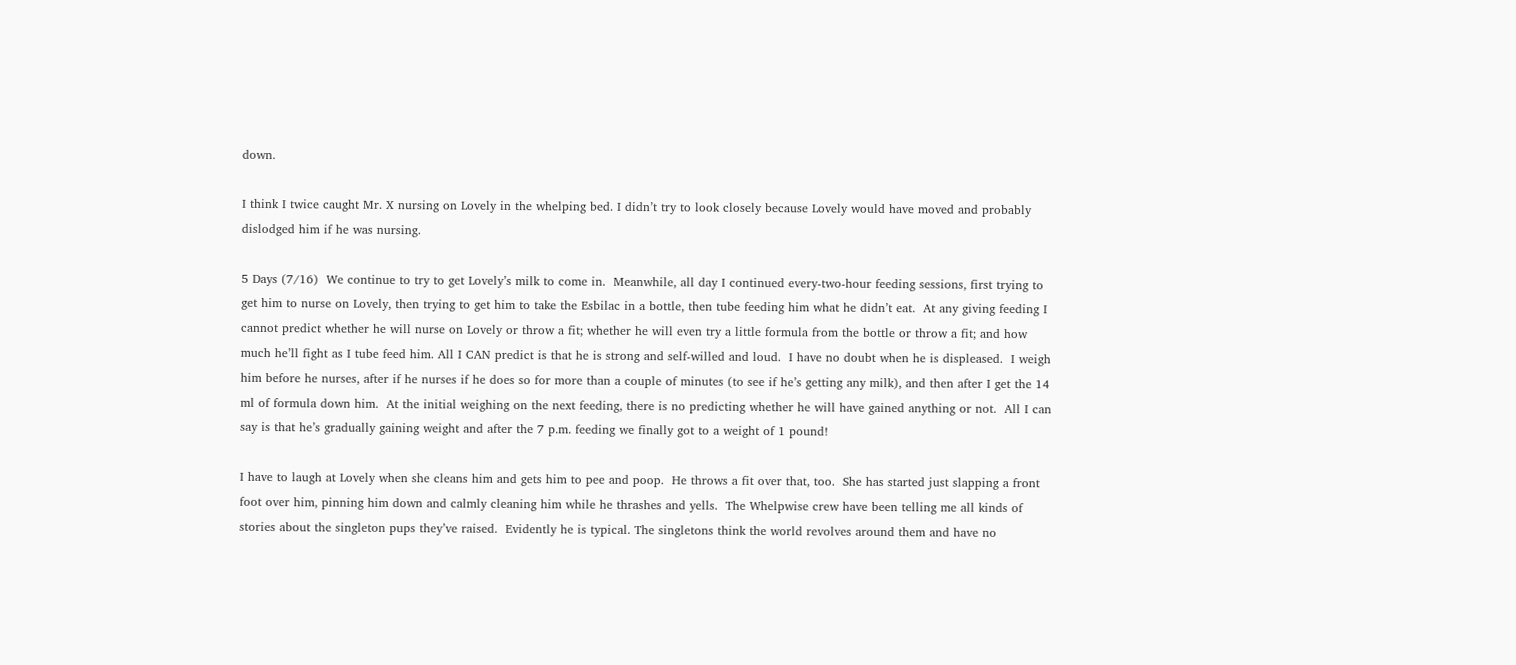down.

I think I twice caught Mr. X nursing on Lovely in the whelping bed. I didn’t try to look closely because Lovely would have moved and probably dislodged him if he was nursing.

5 Days (7/16)  We continue to try to get Lovely’s milk to come in.  Meanwhile, all day I continued every-two-hour feeding sessions, first trying to get him to nurse on Lovely, then trying to get him to take the Esbilac in a bottle, then tube feeding him what he didn’t eat.  At any giving feeding I cannot predict whether he will nurse on Lovely or throw a fit; whether he will even try a little formula from the bottle or throw a fit; and how much he’ll fight as I tube feed him. All I CAN predict is that he is strong and self-willed and loud.  I have no doubt when he is displeased.  I weigh him before he nurses, after if he nurses if he does so for more than a couple of minutes (to see if he’s getting any milk), and then after I get the 14 ml of formula down him.  At the initial weighing on the next feeding, there is no predicting whether he will have gained anything or not.  All I can say is that he’s gradually gaining weight and after the 7 p.m. feeding we finally got to a weight of 1 pound!

I have to laugh at Lovely when she cleans him and gets him to pee and poop.  He throws a fit over that, too.  She has started just slapping a front foot over him, pinning him down and calmly cleaning him while he thrashes and yells.  The Whelpwise crew have been telling me all kinds of stories about the singleton pups they’ve raised.  Evidently he is typical. The singletons think the world revolves around them and have no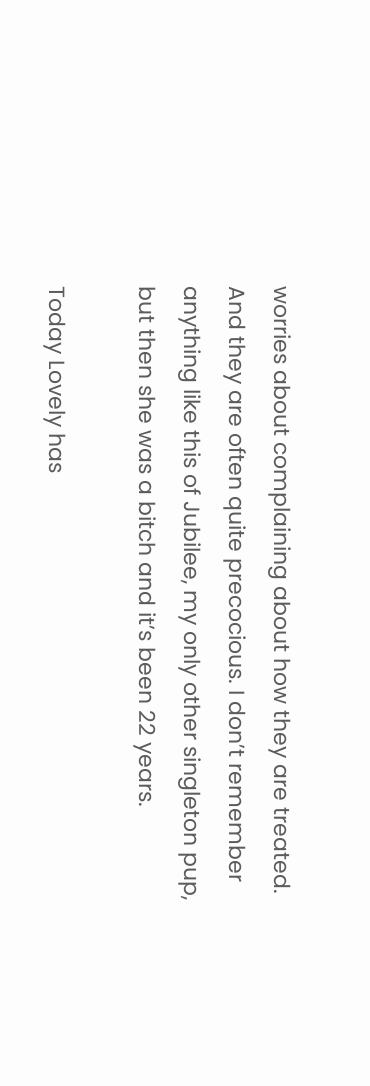worries about complaining about how they are treated. And they are often quite precocious. I don’t remember anything like this of Jubilee, my only other singleton pup, but then she was a bitch and it’s been 22 years.

Today Lovely has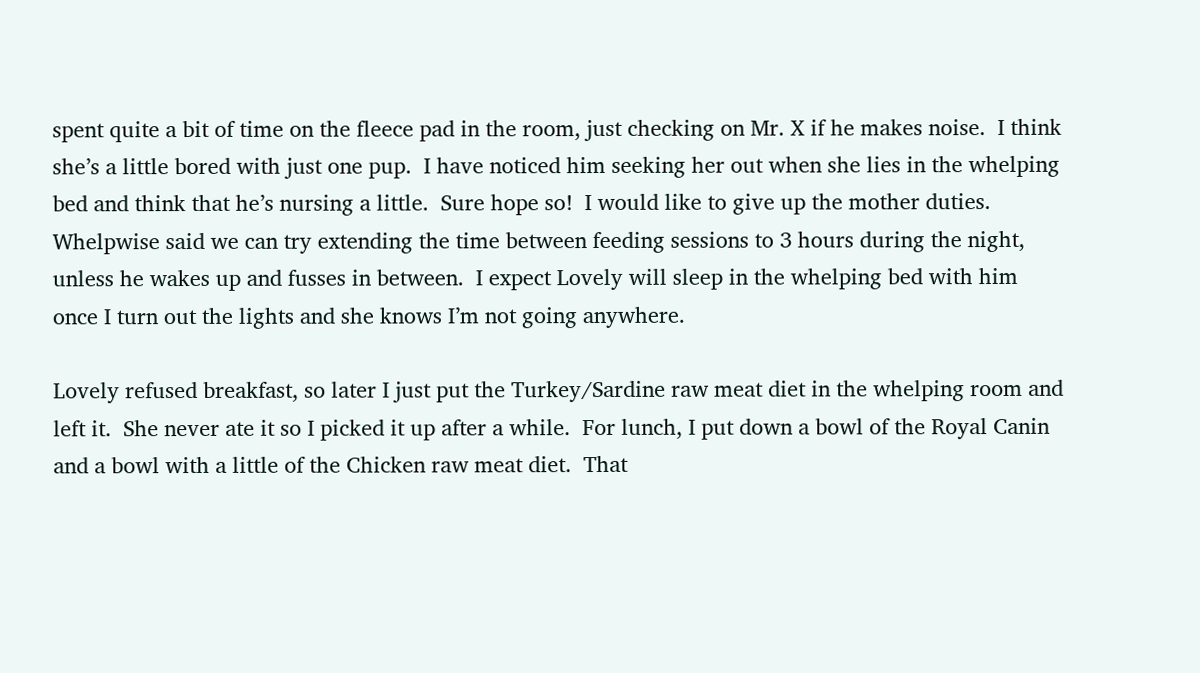spent quite a bit of time on the fleece pad in the room, just checking on Mr. X if he makes noise.  I think she’s a little bored with just one pup.  I have noticed him seeking her out when she lies in the whelping bed and think that he’s nursing a little.  Sure hope so!  I would like to give up the mother duties.
Whelpwise said we can try extending the time between feeding sessions to 3 hours during the night, unless he wakes up and fusses in between.  I expect Lovely will sleep in the whelping bed with him once I turn out the lights and she knows I’m not going anywhere.

Lovely refused breakfast, so later I just put the Turkey/Sardine raw meat diet in the whelping room and left it.  She never ate it so I picked it up after a while.  For lunch, I put down a bowl of the Royal Canin and a bowl with a little of the Chicken raw meat diet.  That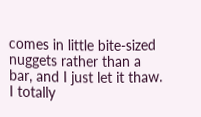comes in little bite-sized nuggets rather than a bar, and I just let it thaw.  I totally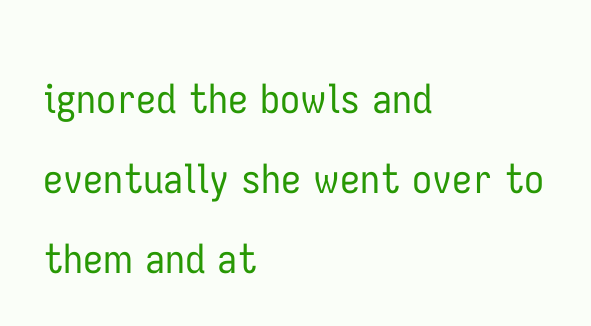ignored the bowls and eventually she went over to them and at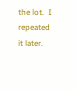the lot.  I repeated it later.